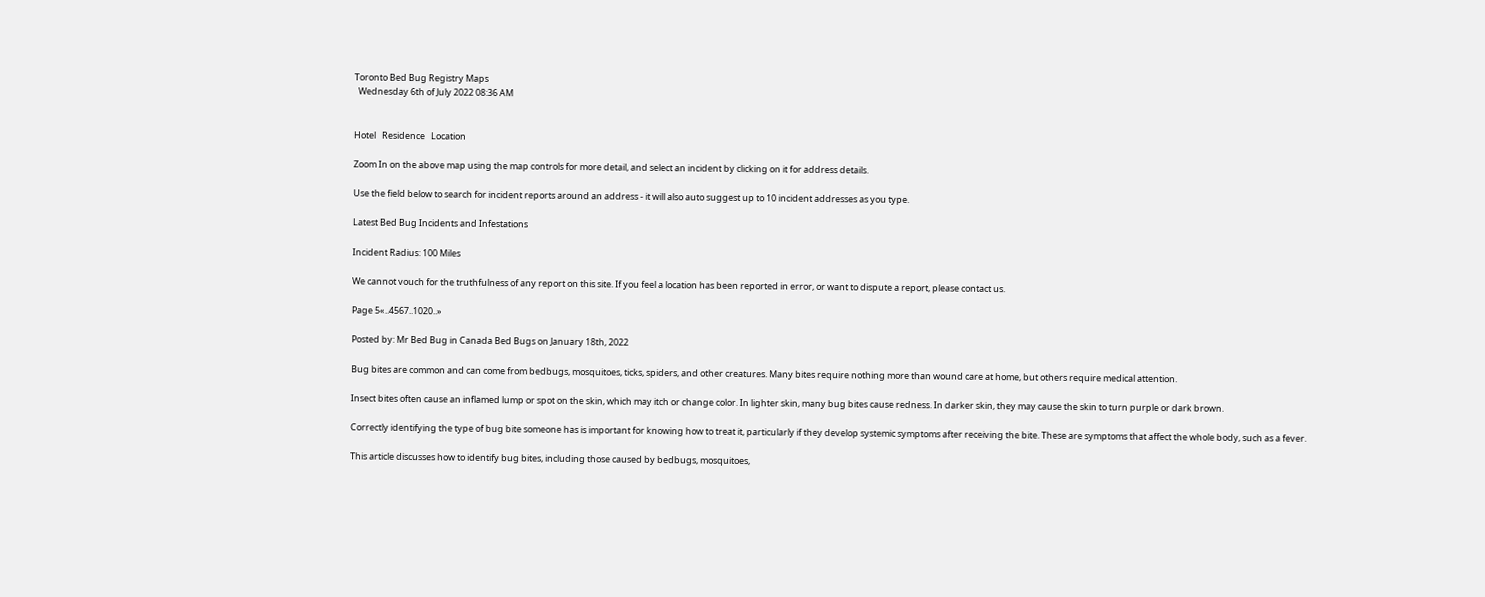Toronto Bed Bug Registry Maps
  Wednesday 6th of July 2022 08:36 AM


Hotel   Residence   Location

Zoom In on the above map using the map controls for more detail, and select an incident by clicking on it for address details.

Use the field below to search for incident reports around an address - it will also auto suggest up to 10 incident addresses as you type.

Latest Bed Bug Incidents and Infestations

Incident Radius: 100 Miles

We cannot vouch for the truthfulness of any report on this site. If you feel a location has been reported in error, or want to dispute a report, please contact us.

Page 5«..4567..1020..»

Posted by: Mr Bed Bug in Canada Bed Bugs on January 18th, 2022

Bug bites are common and can come from bedbugs, mosquitoes, ticks, spiders, and other creatures. Many bites require nothing more than wound care at home, but others require medical attention.

Insect bites often cause an inflamed lump or spot on the skin, which may itch or change color. In lighter skin, many bug bites cause redness. In darker skin, they may cause the skin to turn purple or dark brown.

Correctly identifying the type of bug bite someone has is important for knowing how to treat it, particularly if they develop systemic symptoms after receiving the bite. These are symptoms that affect the whole body, such as a fever.

This article discusses how to identify bug bites, including those caused by bedbugs, mosquitoes,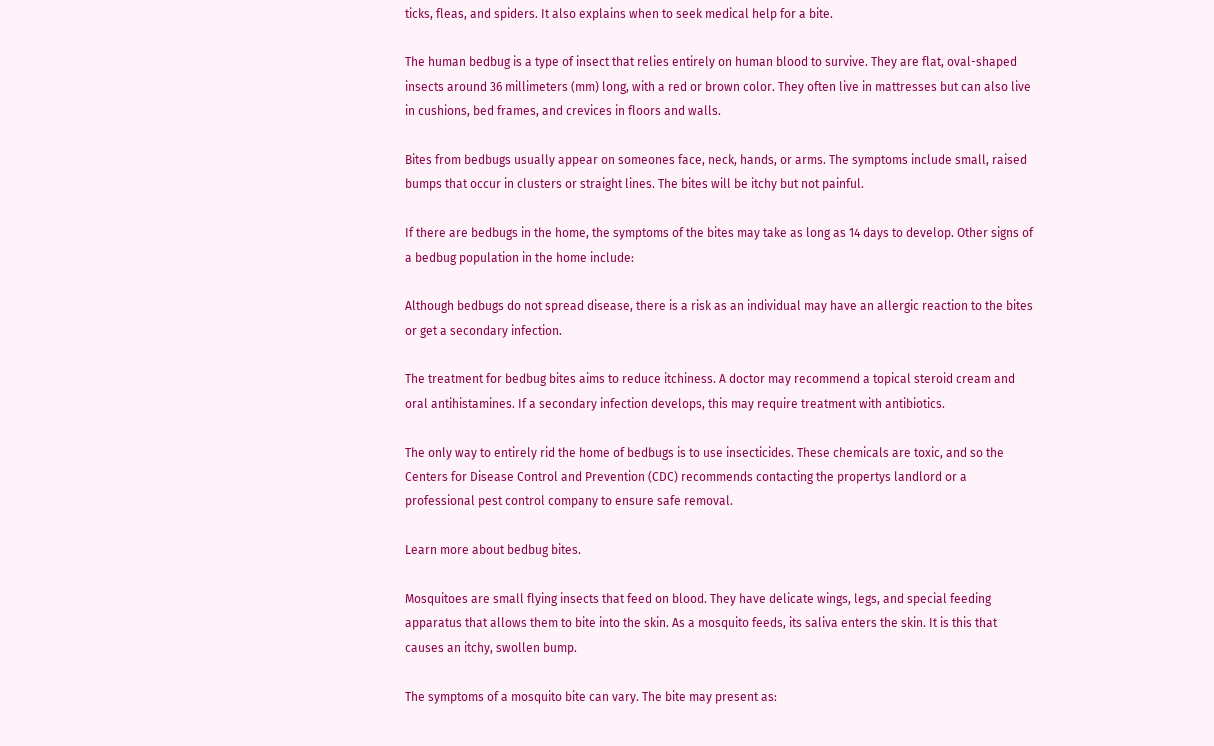ticks, fleas, and spiders. It also explains when to seek medical help for a bite.

The human bedbug is a type of insect that relies entirely on human blood to survive. They are flat, oval-shaped insects around 36 millimeters (mm) long, with a red or brown color. They often live in mattresses but can also live in cushions, bed frames, and crevices in floors and walls.

Bites from bedbugs usually appear on someones face, neck, hands, or arms. The symptoms include small, raised bumps that occur in clusters or straight lines. The bites will be itchy but not painful.

If there are bedbugs in the home, the symptoms of the bites may take as long as 14 days to develop. Other signs of a bedbug population in the home include:

Although bedbugs do not spread disease, there is a risk as an individual may have an allergic reaction to the bites or get a secondary infection.

The treatment for bedbug bites aims to reduce itchiness. A doctor may recommend a topical steroid cream and oral antihistamines. If a secondary infection develops, this may require treatment with antibiotics.

The only way to entirely rid the home of bedbugs is to use insecticides. These chemicals are toxic, and so the Centers for Disease Control and Prevention (CDC) recommends contacting the propertys landlord or a professional pest control company to ensure safe removal.

Learn more about bedbug bites.

Mosquitoes are small flying insects that feed on blood. They have delicate wings, legs, and special feeding apparatus that allows them to bite into the skin. As a mosquito feeds, its saliva enters the skin. It is this that causes an itchy, swollen bump.

The symptoms of a mosquito bite can vary. The bite may present as: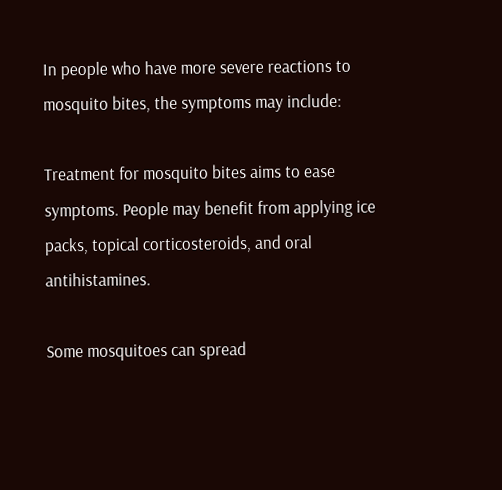In people who have more severe reactions to mosquito bites, the symptoms may include:

Treatment for mosquito bites aims to ease symptoms. People may benefit from applying ice packs, topical corticosteroids, and oral antihistamines.

Some mosquitoes can spread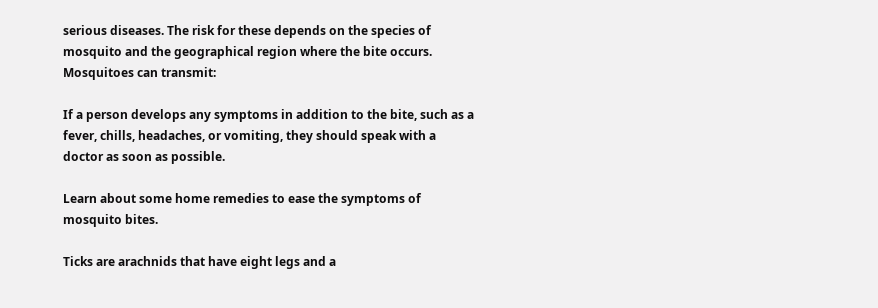serious diseases. The risk for these depends on the species of mosquito and the geographical region where the bite occurs. Mosquitoes can transmit:

If a person develops any symptoms in addition to the bite, such as a fever, chills, headaches, or vomiting, they should speak with a doctor as soon as possible.

Learn about some home remedies to ease the symptoms of mosquito bites.

Ticks are arachnids that have eight legs and a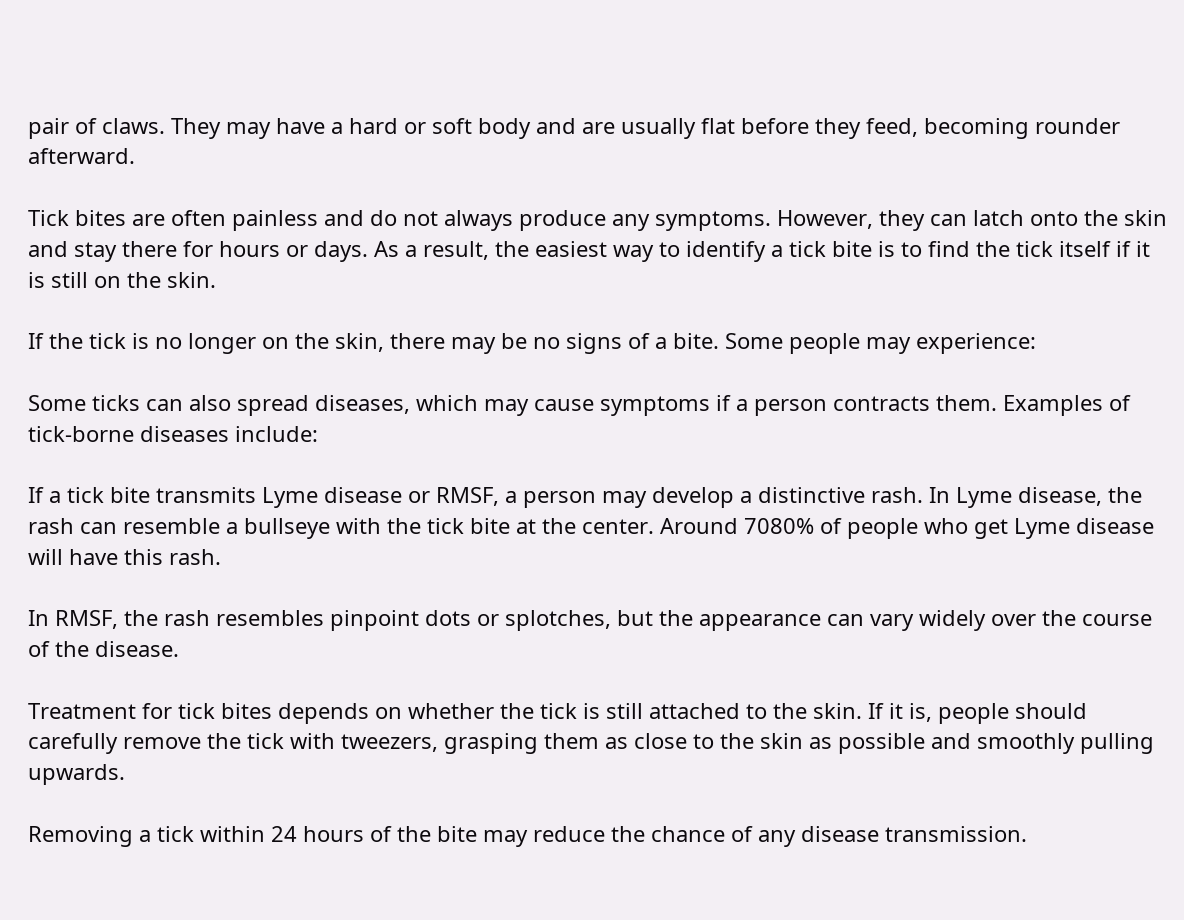pair of claws. They may have a hard or soft body and are usually flat before they feed, becoming rounder afterward.

Tick bites are often painless and do not always produce any symptoms. However, they can latch onto the skin and stay there for hours or days. As a result, the easiest way to identify a tick bite is to find the tick itself if it is still on the skin.

If the tick is no longer on the skin, there may be no signs of a bite. Some people may experience:

Some ticks can also spread diseases, which may cause symptoms if a person contracts them. Examples of tick-borne diseases include:

If a tick bite transmits Lyme disease or RMSF, a person may develop a distinctive rash. In Lyme disease, the rash can resemble a bullseye with the tick bite at the center. Around 7080% of people who get Lyme disease will have this rash.

In RMSF, the rash resembles pinpoint dots or splotches, but the appearance can vary widely over the course of the disease.

Treatment for tick bites depends on whether the tick is still attached to the skin. If it is, people should carefully remove the tick with tweezers, grasping them as close to the skin as possible and smoothly pulling upwards.

Removing a tick within 24 hours of the bite may reduce the chance of any disease transmission.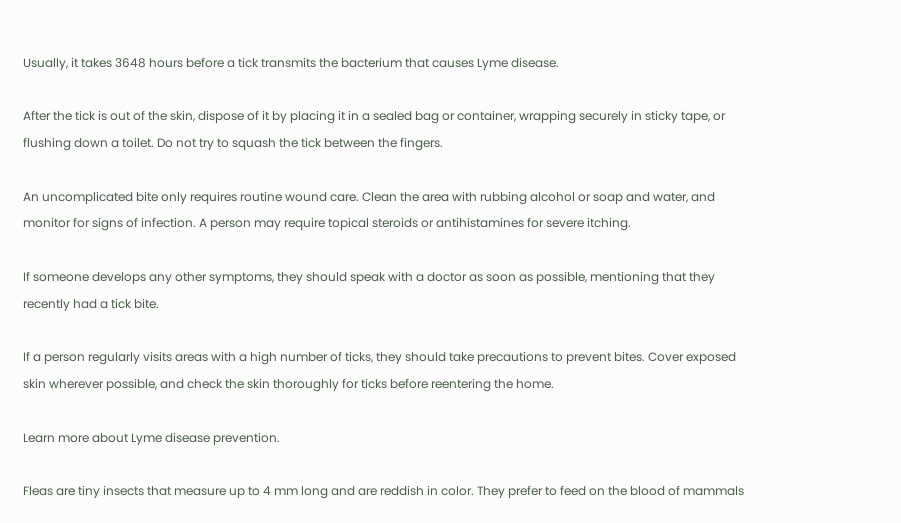Usually, it takes 3648 hours before a tick transmits the bacterium that causes Lyme disease.

After the tick is out of the skin, dispose of it by placing it in a sealed bag or container, wrapping securely in sticky tape, or flushing down a toilet. Do not try to squash the tick between the fingers.

An uncomplicated bite only requires routine wound care. Clean the area with rubbing alcohol or soap and water, and monitor for signs of infection. A person may require topical steroids or antihistamines for severe itching.

If someone develops any other symptoms, they should speak with a doctor as soon as possible, mentioning that they recently had a tick bite.

If a person regularly visits areas with a high number of ticks, they should take precautions to prevent bites. Cover exposed skin wherever possible, and check the skin thoroughly for ticks before reentering the home.

Learn more about Lyme disease prevention.

Fleas are tiny insects that measure up to 4 mm long and are reddish in color. They prefer to feed on the blood of mammals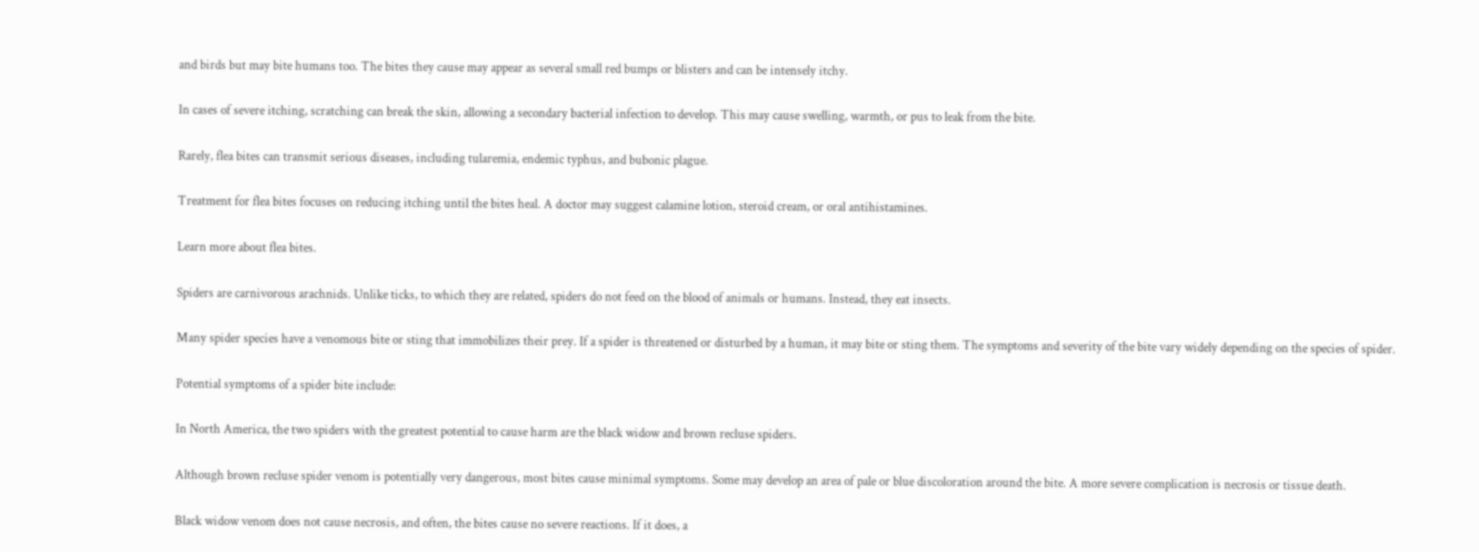and birds but may bite humans too. The bites they cause may appear as several small red bumps or blisters and can be intensely itchy.

In cases of severe itching, scratching can break the skin, allowing a secondary bacterial infection to develop. This may cause swelling, warmth, or pus to leak from the bite.

Rarely, flea bites can transmit serious diseases, including tularemia, endemic typhus, and bubonic plague.

Treatment for flea bites focuses on reducing itching until the bites heal. A doctor may suggest calamine lotion, steroid cream, or oral antihistamines.

Learn more about flea bites.

Spiders are carnivorous arachnids. Unlike ticks, to which they are related, spiders do not feed on the blood of animals or humans. Instead, they eat insects.

Many spider species have a venomous bite or sting that immobilizes their prey. If a spider is threatened or disturbed by a human, it may bite or sting them. The symptoms and severity of the bite vary widely depending on the species of spider.

Potential symptoms of a spider bite include:

In North America, the two spiders with the greatest potential to cause harm are the black widow and brown recluse spiders.

Although brown recluse spider venom is potentially very dangerous, most bites cause minimal symptoms. Some may develop an area of pale or blue discoloration around the bite. A more severe complication is necrosis or tissue death.

Black widow venom does not cause necrosis, and often, the bites cause no severe reactions. If it does, a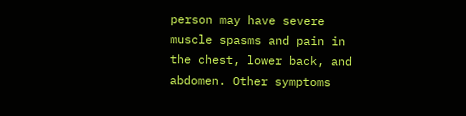person may have severe muscle spasms and pain in the chest, lower back, and abdomen. Other symptoms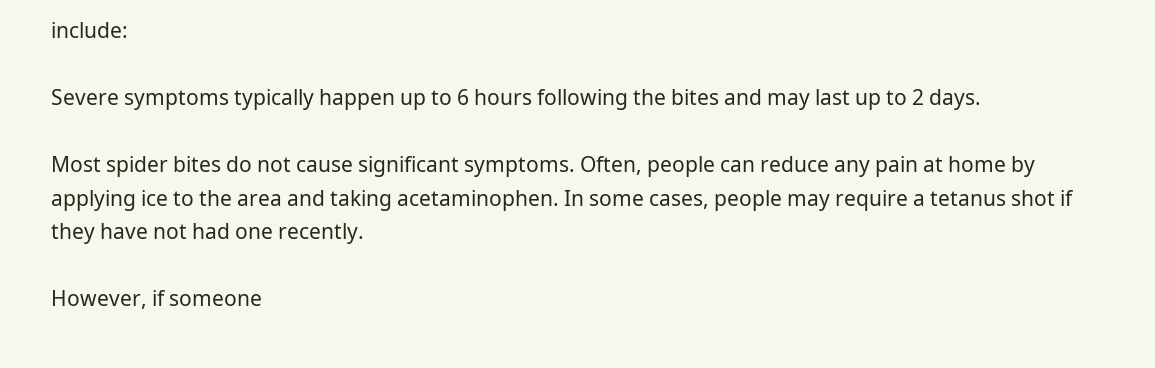include:

Severe symptoms typically happen up to 6 hours following the bites and may last up to 2 days.

Most spider bites do not cause significant symptoms. Often, people can reduce any pain at home by applying ice to the area and taking acetaminophen. In some cases, people may require a tetanus shot if they have not had one recently.

However, if someone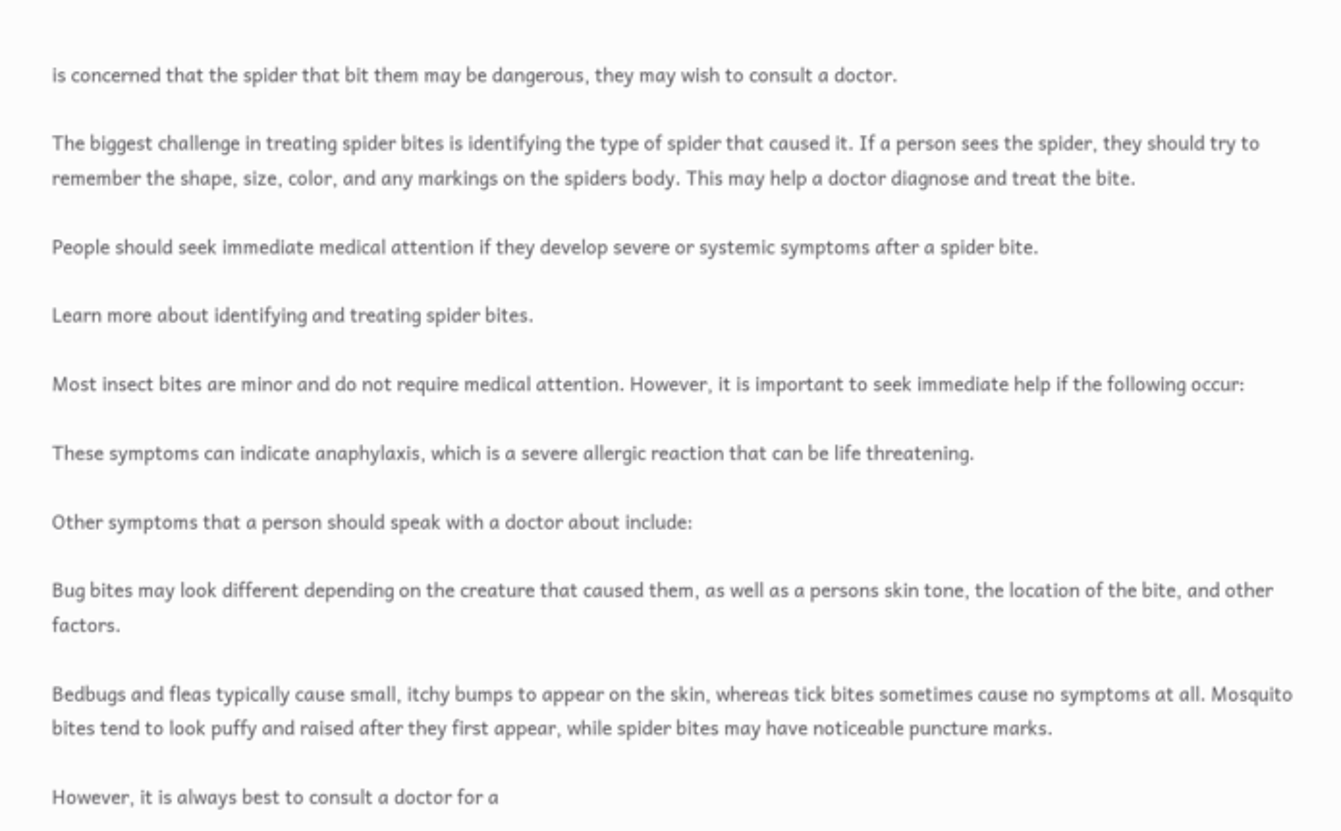is concerned that the spider that bit them may be dangerous, they may wish to consult a doctor.

The biggest challenge in treating spider bites is identifying the type of spider that caused it. If a person sees the spider, they should try to remember the shape, size, color, and any markings on the spiders body. This may help a doctor diagnose and treat the bite.

People should seek immediate medical attention if they develop severe or systemic symptoms after a spider bite.

Learn more about identifying and treating spider bites.

Most insect bites are minor and do not require medical attention. However, it is important to seek immediate help if the following occur:

These symptoms can indicate anaphylaxis, which is a severe allergic reaction that can be life threatening.

Other symptoms that a person should speak with a doctor about include:

Bug bites may look different depending on the creature that caused them, as well as a persons skin tone, the location of the bite, and other factors.

Bedbugs and fleas typically cause small, itchy bumps to appear on the skin, whereas tick bites sometimes cause no symptoms at all. Mosquito bites tend to look puffy and raised after they first appear, while spider bites may have noticeable puncture marks.

However, it is always best to consult a doctor for a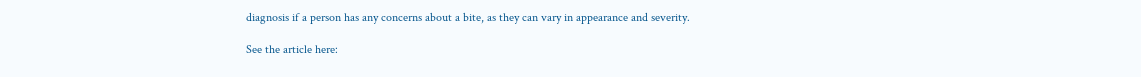diagnosis if a person has any concerns about a bite, as they can vary in appearance and severity.

See the article here: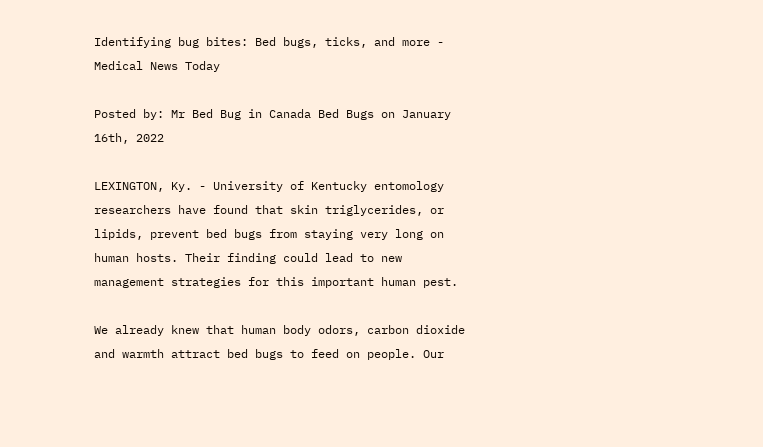Identifying bug bites: Bed bugs, ticks, and more - Medical News Today

Posted by: Mr Bed Bug in Canada Bed Bugs on January 16th, 2022

LEXINGTON, Ky. - University of Kentucky entomology researchers have found that skin triglycerides, or lipids, prevent bed bugs from staying very long on human hosts. Their finding could lead to new management strategies for this important human pest.

We already knew that human body odors, carbon dioxide and warmth attract bed bugs to feed on people. Our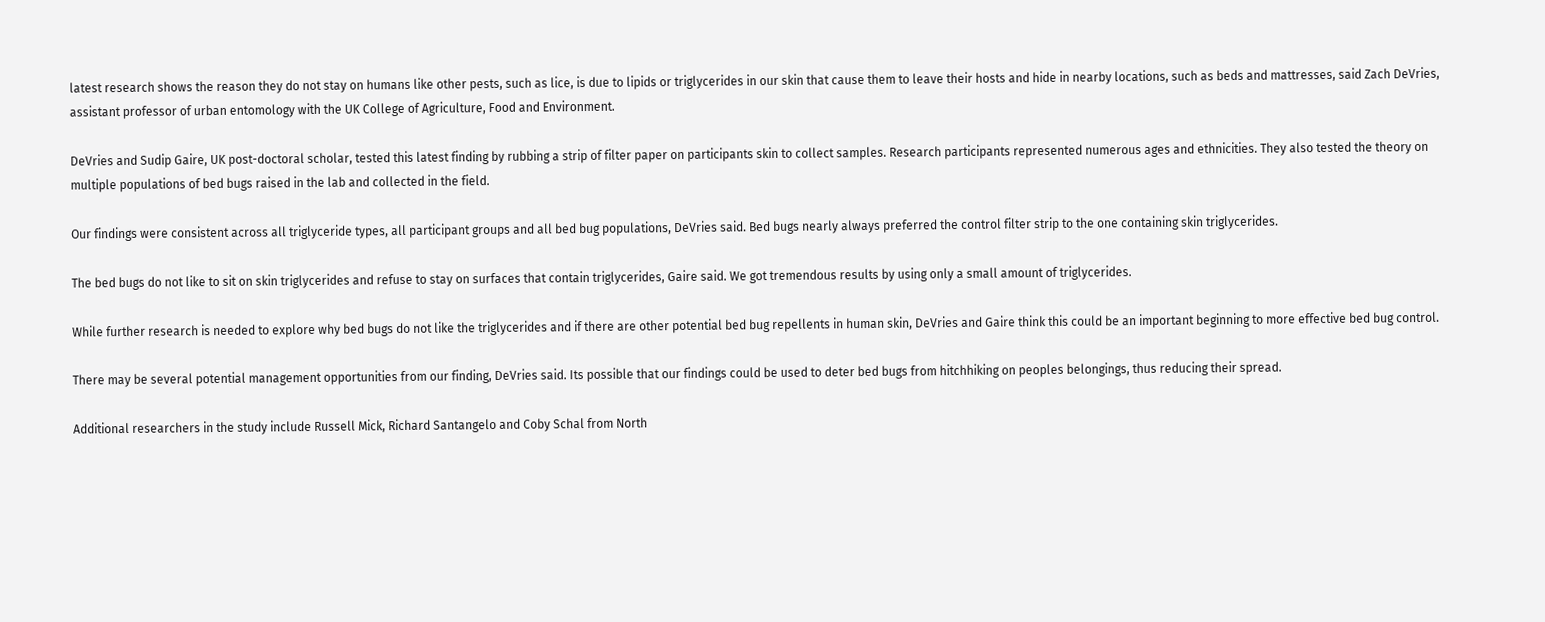latest research shows the reason they do not stay on humans like other pests, such as lice, is due to lipids or triglycerides in our skin that cause them to leave their hosts and hide in nearby locations, such as beds and mattresses, said Zach DeVries, assistant professor of urban entomology with the UK College of Agriculture, Food and Environment.

DeVries and Sudip Gaire, UK post-doctoral scholar, tested this latest finding by rubbing a strip of filter paper on participants skin to collect samples. Research participants represented numerous ages and ethnicities. They also tested the theory on multiple populations of bed bugs raised in the lab and collected in the field.

Our findings were consistent across all triglyceride types, all participant groups and all bed bug populations, DeVries said. Bed bugs nearly always preferred the control filter strip to the one containing skin triglycerides.

The bed bugs do not like to sit on skin triglycerides and refuse to stay on surfaces that contain triglycerides, Gaire said. We got tremendous results by using only a small amount of triglycerides.

While further research is needed to explore why bed bugs do not like the triglycerides and if there are other potential bed bug repellents in human skin, DeVries and Gaire think this could be an important beginning to more effective bed bug control.

There may be several potential management opportunities from our finding, DeVries said. Its possible that our findings could be used to deter bed bugs from hitchhiking on peoples belongings, thus reducing their spread.

Additional researchers in the study include Russell Mick, Richard Santangelo and Coby Schal from North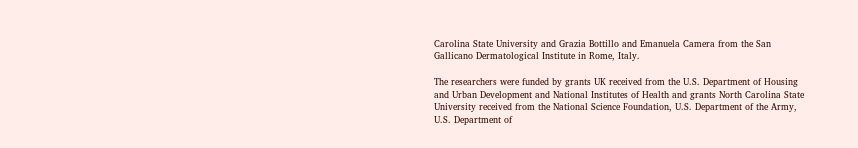Carolina State University and Grazia Bottillo and Emanuela Camera from the San Gallicano Dermatological Institute in Rome, Italy.

The researchers were funded by grants UK received from the U.S. Department of Housing and Urban Development and National Institutes of Health and grants North Carolina State University received from the National Science Foundation, U.S. Department of the Army, U.S. Department of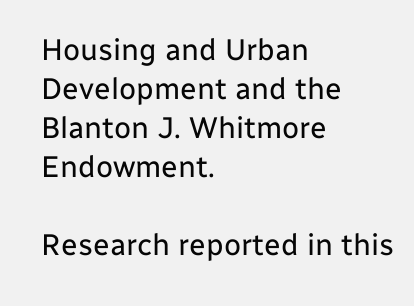Housing and Urban Development and the Blanton J. Whitmore Endowment.

Research reported in this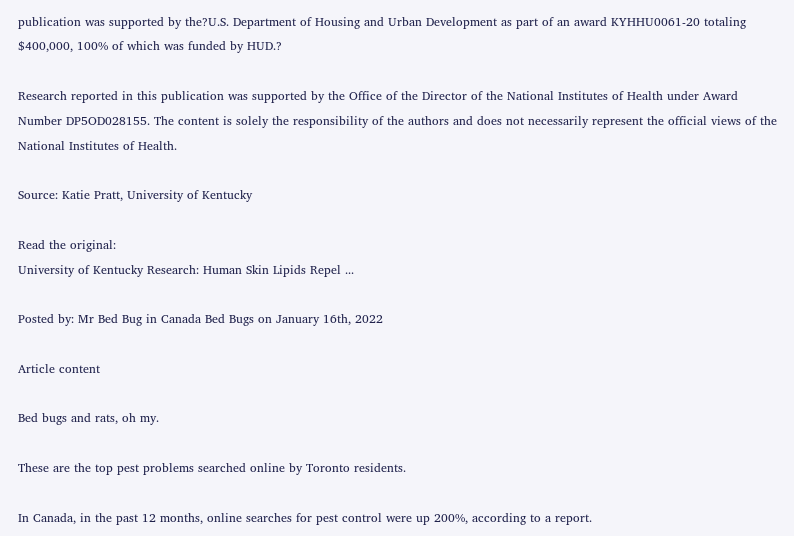publication was supported by the?U.S. Department of Housing and Urban Development as part of an award KYHHU0061-20 totaling $400,000, 100% of which was funded by HUD.?

Research reported in this publication was supported by the Office of the Director of the National Institutes of Health under Award Number DP5OD028155. The content is solely the responsibility of the authors and does not necessarily represent the official views of the National Institutes of Health.

Source: Katie Pratt, University of Kentucky

Read the original:
University of Kentucky Research: Human Skin Lipids Repel ...

Posted by: Mr Bed Bug in Canada Bed Bugs on January 16th, 2022

Article content

Bed bugs and rats, oh my.

These are the top pest problems searched online by Toronto residents.

In Canada, in the past 12 months, online searches for pest control were up 200%, according to a report.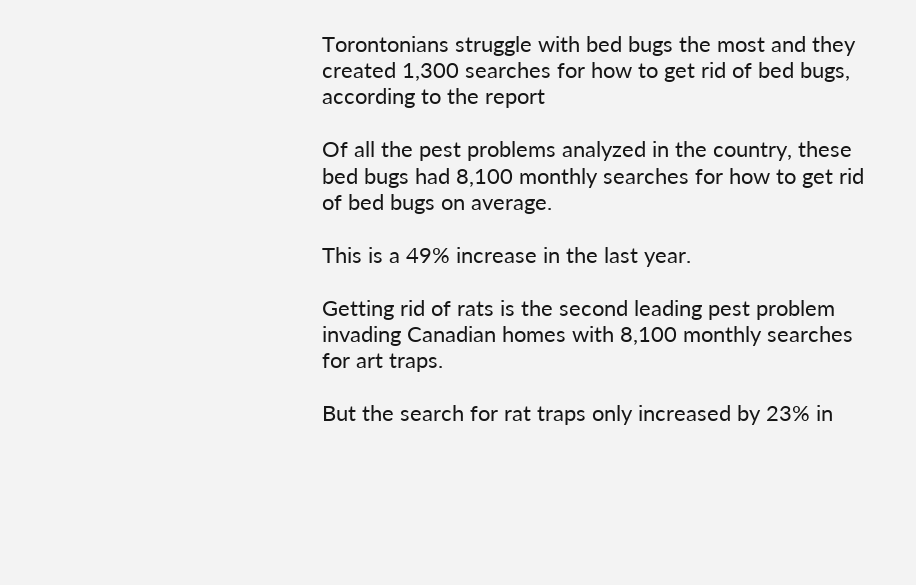Torontonians struggle with bed bugs the most and they created 1,300 searches for how to get rid of bed bugs, according to the report

Of all the pest problems analyzed in the country, these bed bugs had 8,100 monthly searches for how to get rid of bed bugs on average.

This is a 49% increase in the last year.

Getting rid of rats is the second leading pest problem invading Canadian homes with 8,100 monthly searches for art traps.

But the search for rat traps only increased by 23% in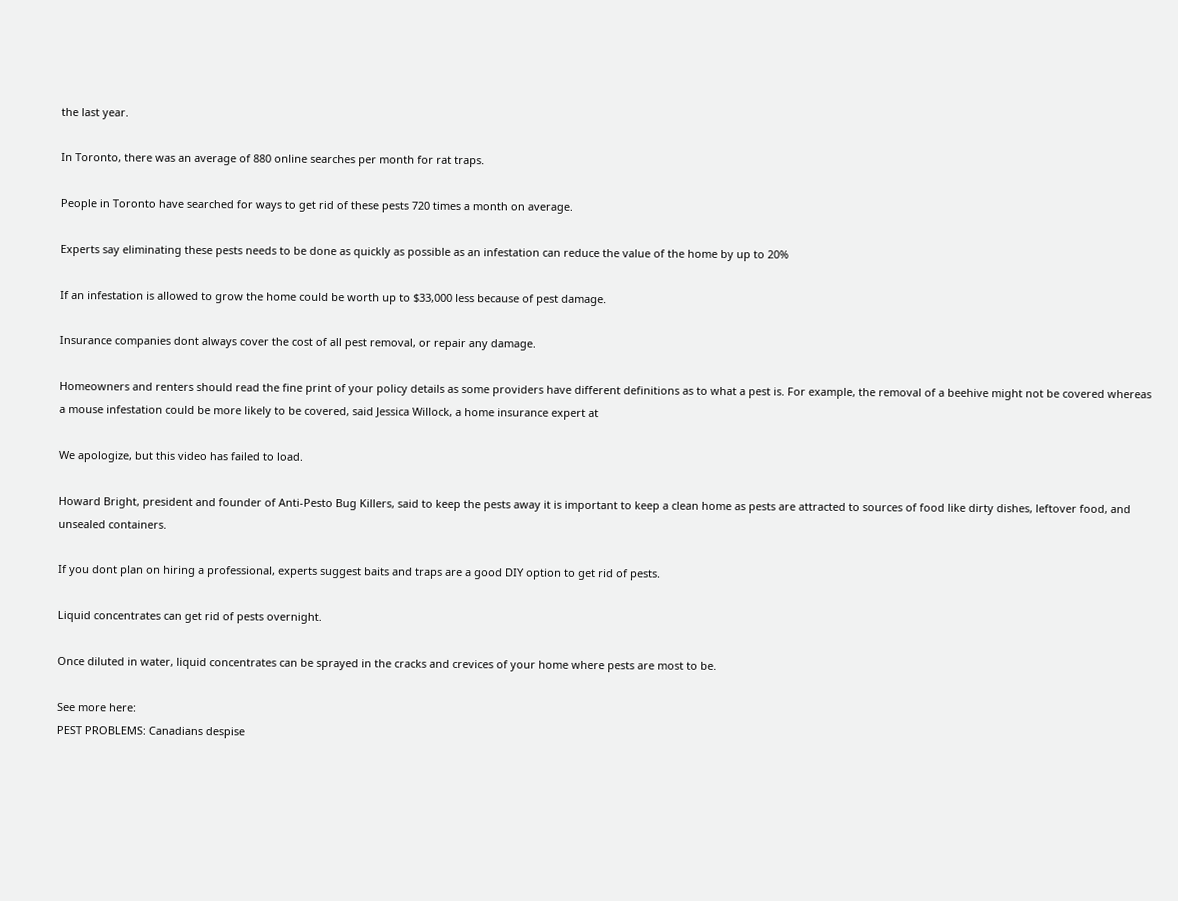the last year.

In Toronto, there was an average of 880 online searches per month for rat traps.

People in Toronto have searched for ways to get rid of these pests 720 times a month on average.

Experts say eliminating these pests needs to be done as quickly as possible as an infestation can reduce the value of the home by up to 20%

If an infestation is allowed to grow the home could be worth up to $33,000 less because of pest damage.

Insurance companies dont always cover the cost of all pest removal, or repair any damage.

Homeowners and renters should read the fine print of your policy details as some providers have different definitions as to what a pest is. For example, the removal of a beehive might not be covered whereas a mouse infestation could be more likely to be covered, said Jessica Willock, a home insurance expert at

We apologize, but this video has failed to load.

Howard Bright, president and founder of Anti-Pesto Bug Killers, said to keep the pests away it is important to keep a clean home as pests are attracted to sources of food like dirty dishes, leftover food, and unsealed containers.

If you dont plan on hiring a professional, experts suggest baits and traps are a good DIY option to get rid of pests.

Liquid concentrates can get rid of pests overnight.

Once diluted in water, liquid concentrates can be sprayed in the cracks and crevices of your home where pests are most to be.

See more here:
PEST PROBLEMS: Canadians despise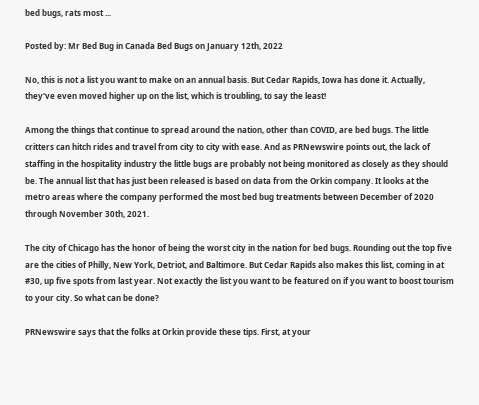bed bugs, rats most ...

Posted by: Mr Bed Bug in Canada Bed Bugs on January 12th, 2022

No, this is not a list you want to make on an annual basis. But Cedar Rapids, Iowa has done it. Actually, they've even moved higher up on the list, which is troubling, to say the least!

Among the things that continue to spread around the nation, other than COVID, are bed bugs. The little critters can hitch rides and travel from city to city with ease. And as PRNewswire points out, the lack of staffing in the hospitality industry the little bugs are probably not being monitored as closely as they should be. The annual list that has just been released is based on data from the Orkin company. It looks at the metro areas where the company performed the most bed bug treatments between December of 2020 through November 30th, 2021.

The city of Chicago has the honor of being the worst city in the nation for bed bugs. Rounding out the top five are the cities of Philly, New York, Detriot, and Baltimore. But Cedar Rapids also makes this list, coming in at #30, up five spots from last year. Not exactly the list you want to be featured on if you want to boost tourism to your city. So what can be done?

PRNewswire says that the folks at Orkin provide these tips. First, at your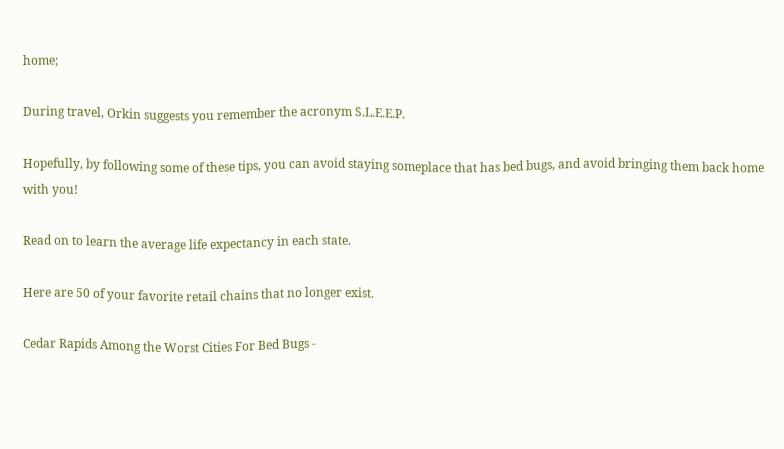home;

During travel, Orkin suggests you remember the acronym S.L.E.E.P.

Hopefully, by following some of these tips, you can avoid staying someplace that has bed bugs, and avoid bringing them back home with you!

Read on to learn the average life expectancy in each state.

Here are 50 of your favorite retail chains that no longer exist.

Cedar Rapids Among the Worst Cities For Bed Bugs -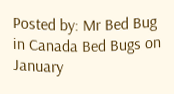Posted by: Mr Bed Bug in Canada Bed Bugs on January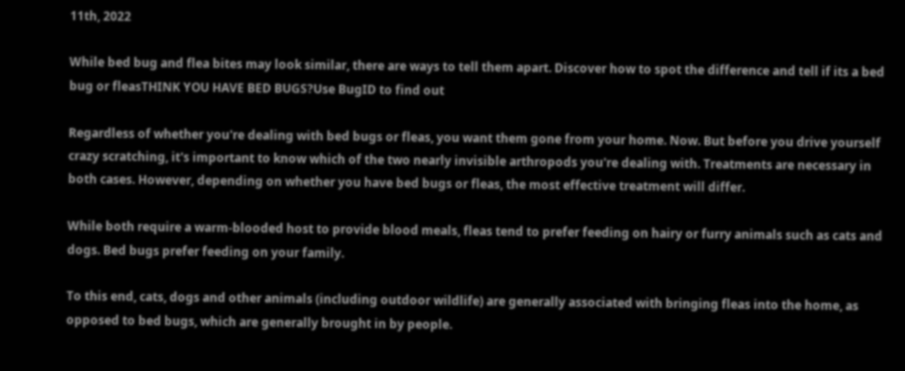11th, 2022

While bed bug and flea bites may look similar, there are ways to tell them apart. Discover how to spot the difference and tell if its a bed bug or fleasTHINK YOU HAVE BED BUGS?Use BugID to find out

Regardless of whether you're dealing with bed bugs or fleas, you want them gone from your home. Now. But before you drive yourself crazy scratching, it's important to know which of the two nearly invisible arthropods you're dealing with. Treatments are necessary in both cases. However, depending on whether you have bed bugs or fleas, the most effective treatment will differ.

While both require a warm-blooded host to provide blood meals, fleas tend to prefer feeding on hairy or furry animals such as cats and dogs. Bed bugs prefer feeding on your family.

To this end, cats, dogs and other animals (including outdoor wildlife) are generally associated with bringing fleas into the home, as opposed to bed bugs, which are generally brought in by people.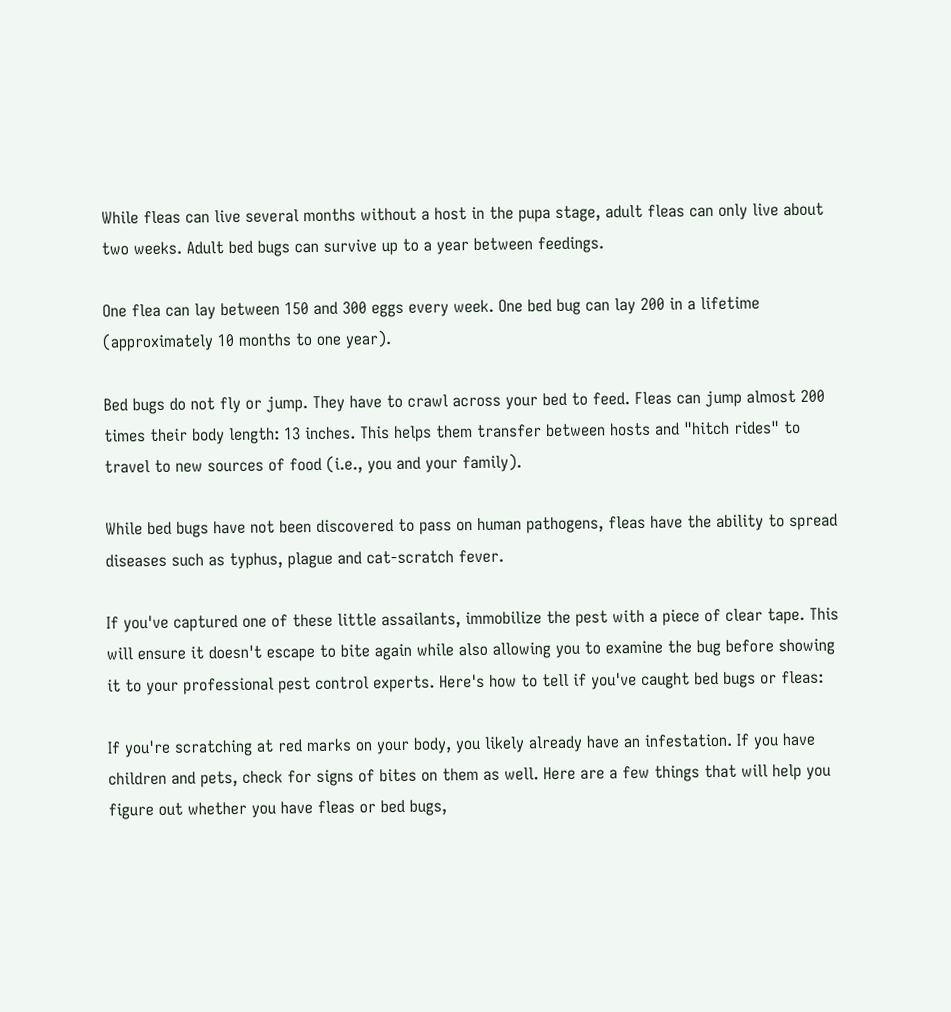While fleas can live several months without a host in the pupa stage, adult fleas can only live about two weeks. Adult bed bugs can survive up to a year between feedings.

One flea can lay between 150 and 300 eggs every week. One bed bug can lay 200 in a lifetime (approximately 10 months to one year).

Bed bugs do not fly or jump. They have to crawl across your bed to feed. Fleas can jump almost 200 times their body length: 13 inches. This helps them transfer between hosts and "hitch rides" to travel to new sources of food (i.e., you and your family).

While bed bugs have not been discovered to pass on human pathogens, fleas have the ability to spread diseases such as typhus, plague and cat-scratch fever.

If you've captured one of these little assailants, immobilize the pest with a piece of clear tape. This will ensure it doesn't escape to bite again while also allowing you to examine the bug before showing it to your professional pest control experts. Here's how to tell if you've caught bed bugs or fleas:

If you're scratching at red marks on your body, you likely already have an infestation. If you have children and pets, check for signs of bites on them as well. Here are a few things that will help you figure out whether you have fleas or bed bugs,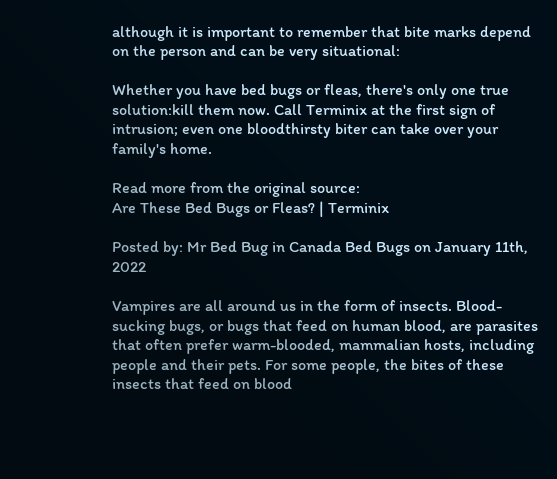although it is important to remember that bite marks depend on the person and can be very situational:

Whether you have bed bugs or fleas, there's only one true solution:kill them now. Call Terminix at the first sign of intrusion; even one bloodthirsty biter can take over your family's home.

Read more from the original source:
Are These Bed Bugs or Fleas? | Terminix

Posted by: Mr Bed Bug in Canada Bed Bugs on January 11th, 2022

Vampires are all around us in the form of insects. Blood-sucking bugs, or bugs that feed on human blood, are parasites that often prefer warm-blooded, mammalian hosts, including people and their pets. For some people, the bites of these insects that feed on blood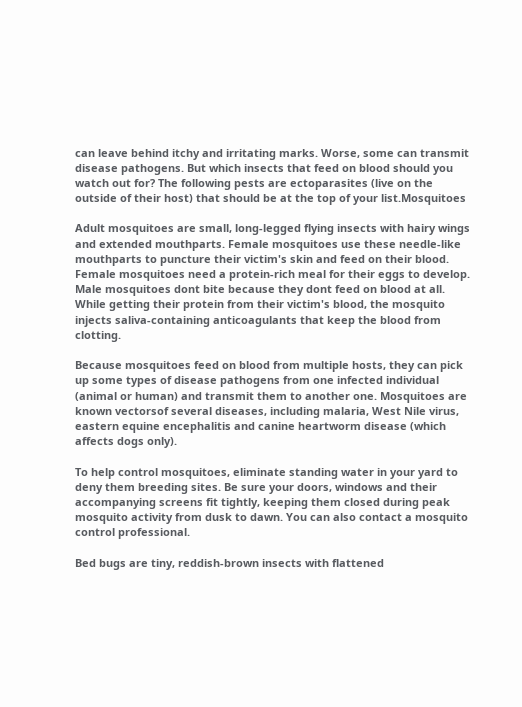can leave behind itchy and irritating marks. Worse, some can transmit disease pathogens. But which insects that feed on blood should you watch out for? The following pests are ectoparasites (live on the outside of their host) that should be at the top of your list.Mosquitoes

Adult mosquitoes are small, long-legged flying insects with hairy wings and extended mouthparts. Female mosquitoes use these needle-like mouthparts to puncture their victim's skin and feed on their blood. Female mosquitoes need a protein-rich meal for their eggs to develop. Male mosquitoes dont bite because they dont feed on blood at all. While getting their protein from their victim's blood, the mosquito injects saliva-containing anticoagulants that keep the blood from clotting.

Because mosquitoes feed on blood from multiple hosts, they can pick up some types of disease pathogens from one infected individual (animal or human) and transmit them to another one. Mosquitoes are known vectorsof several diseases, including malaria, West Nile virus, eastern equine encephalitis and canine heartworm disease (which affects dogs only).

To help control mosquitoes, eliminate standing water in your yard to deny them breeding sites. Be sure your doors, windows and their accompanying screens fit tightly, keeping them closed during peak mosquito activity from dusk to dawn. You can also contact a mosquito control professional.

Bed bugs are tiny, reddish-brown insects with flattened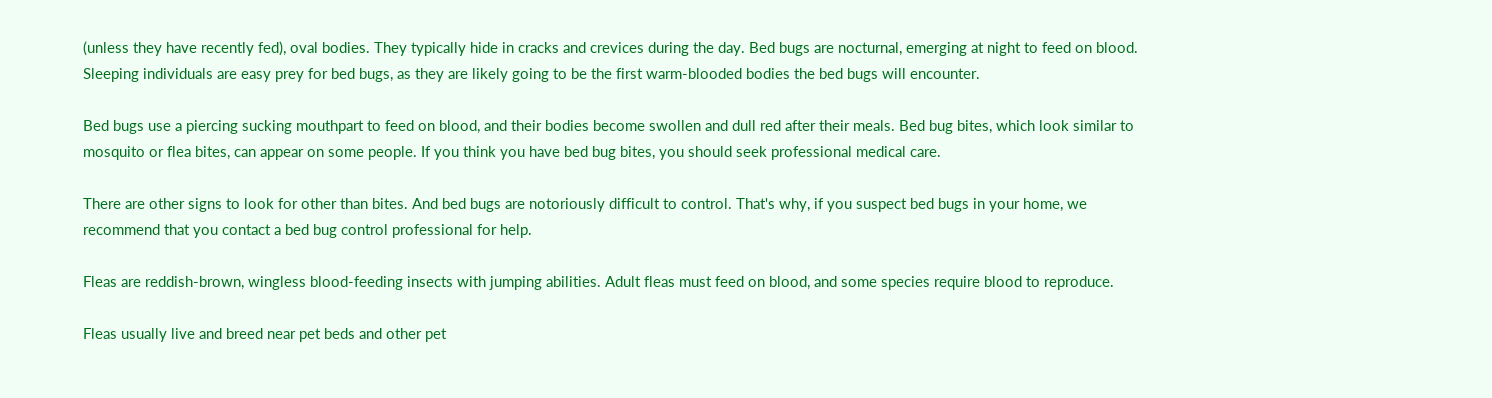(unless they have recently fed), oval bodies. They typically hide in cracks and crevices during the day. Bed bugs are nocturnal, emerging at night to feed on blood. Sleeping individuals are easy prey for bed bugs, as they are likely going to be the first warm-blooded bodies the bed bugs will encounter.

Bed bugs use a piercing sucking mouthpart to feed on blood, and their bodies become swollen and dull red after their meals. Bed bug bites, which look similar to mosquito or flea bites, can appear on some people. If you think you have bed bug bites, you should seek professional medical care.

There are other signs to look for other than bites. And bed bugs are notoriously difficult to control. That's why, if you suspect bed bugs in your home, we recommend that you contact a bed bug control professional for help.

Fleas are reddish-brown, wingless blood-feeding insects with jumping abilities. Adult fleas must feed on blood, and some species require blood to reproduce.

Fleas usually live and breed near pet beds and other pet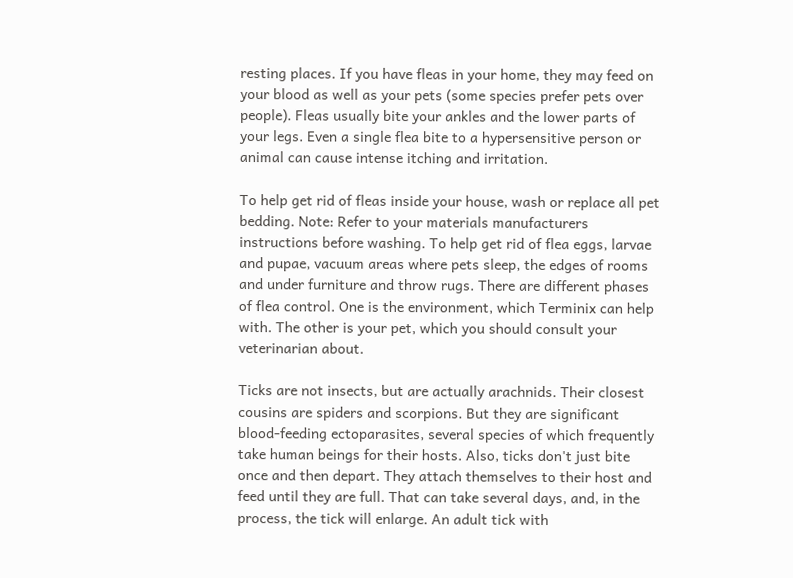resting places. If you have fleas in your home, they may feed on your blood as well as your pets (some species prefer pets over people). Fleas usually bite your ankles and the lower parts of your legs. Even a single flea bite to a hypersensitive person or animal can cause intense itching and irritation.

To help get rid of fleas inside your house, wash or replace all pet bedding. Note: Refer to your materials manufacturers instructions before washing. To help get rid of flea eggs, larvae and pupae, vacuum areas where pets sleep, the edges of rooms and under furniture and throw rugs. There are different phases of flea control. One is the environment, which Terminix can help with. The other is your pet, which you should consult your veterinarian about.

Ticks are not insects, but are actually arachnids. Their closest cousins are spiders and scorpions. But they are significant blood-feeding ectoparasites, several species of which frequently take human beings for their hosts. Also, ticks don't just bite once and then depart. They attach themselves to their host and feed until they are full. That can take several days, and, in the process, the tick will enlarge. An adult tick with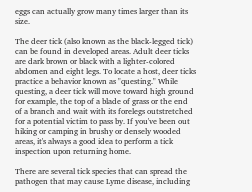eggs can actually grow many times larger than its size.

The deer tick (also known as the black-legged tick) can be found in developed areas. Adult deer ticks are dark brown or black with a lighter-colored abdomen and eight legs. To locate a host, deer ticks practice a behavior known as "questing." While questing, a deer tick will move toward high ground for example, the top of a blade of grass or the end of a branch and wait with its forelegs outstretched for a potential victim to pass by. If you've been out hiking or camping in brushy or densely wooded areas, it's always a good idea to perform a tick inspection upon returning home.

There are several tick species that can spread the pathogen that may cause Lyme disease, including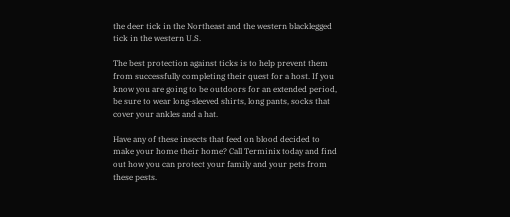the deer tick in the Northeast and the western blacklegged tick in the western U.S.

The best protection against ticks is to help prevent them from successfully completing their quest for a host. If you know you are going to be outdoors for an extended period, be sure to wear long-sleeved shirts, long pants, socks that cover your ankles and a hat.

Have any of these insects that feed on blood decided to make your home their home? Call Terminix today and find out how you can protect your family and your pets from these pests.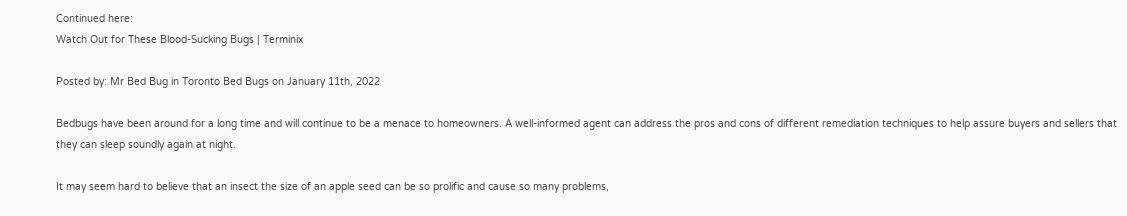Continued here:
Watch Out for These Blood-Sucking Bugs | Terminix

Posted by: Mr Bed Bug in Toronto Bed Bugs on January 11th, 2022

Bedbugs have been around for a long time and will continue to be a menace to homeowners. A well-informed agent can address the pros and cons of different remediation techniques to help assure buyers and sellers that they can sleep soundly again at night.

It may seem hard to believe that an insect the size of an apple seed can be so prolific and cause so many problems,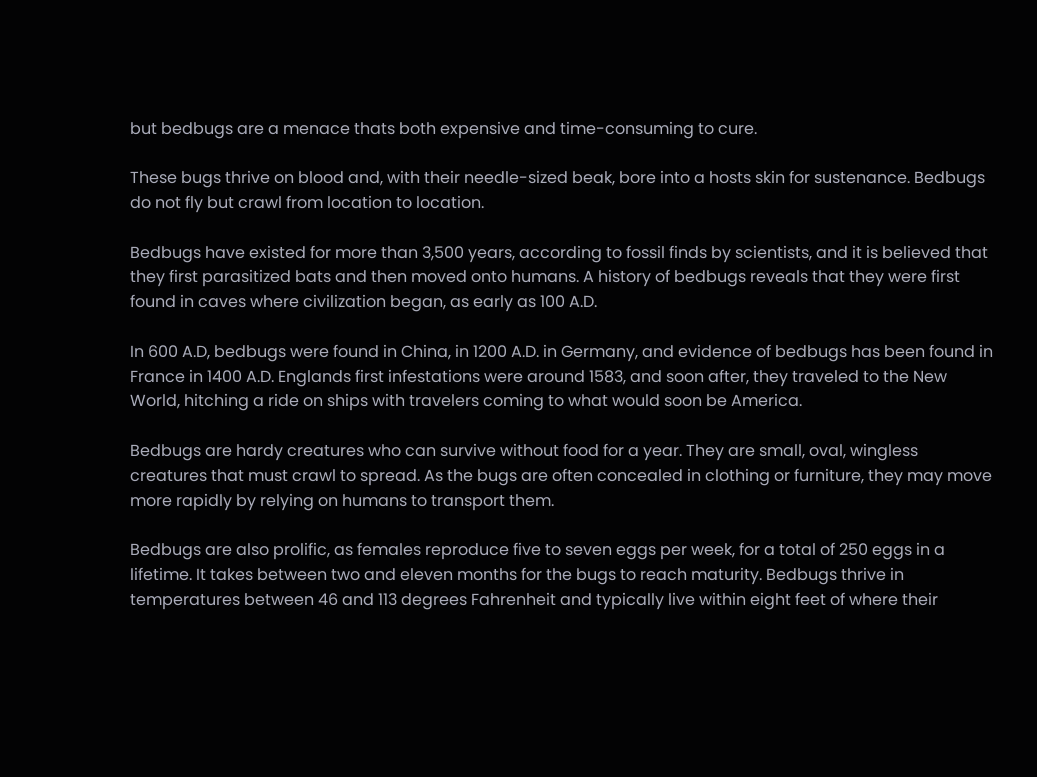but bedbugs are a menace thats both expensive and time-consuming to cure.

These bugs thrive on blood and, with their needle-sized beak, bore into a hosts skin for sustenance. Bedbugs do not fly but crawl from location to location.

Bedbugs have existed for more than 3,500 years, according to fossil finds by scientists, and it is believed that they first parasitized bats and then moved onto humans. A history of bedbugs reveals that they were first found in caves where civilization began, as early as 100 A.D.

In 600 A.D, bedbugs were found in China, in 1200 A.D. in Germany, and evidence of bedbugs has been found in France in 1400 A.D. Englands first infestations were around 1583, and soon after, they traveled to the New World, hitching a ride on ships with travelers coming to what would soon be America.

Bedbugs are hardy creatures who can survive without food for a year. They are small, oval, wingless creatures that must crawl to spread. As the bugs are often concealed in clothing or furniture, they may move more rapidly by relying on humans to transport them.

Bedbugs are also prolific, as females reproduce five to seven eggs per week, for a total of 250 eggs in a lifetime. It takes between two and eleven months for the bugs to reach maturity. Bedbugs thrive in temperatures between 46 and 113 degrees Fahrenheit and typically live within eight feet of where their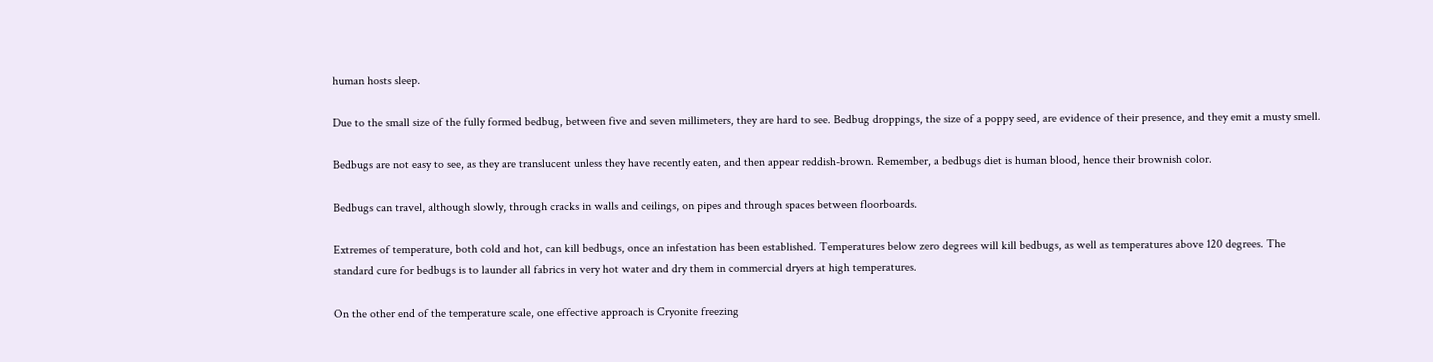human hosts sleep.

Due to the small size of the fully formed bedbug, between five and seven millimeters, they are hard to see. Bedbug droppings, the size of a poppy seed, are evidence of their presence, and they emit a musty smell.

Bedbugs are not easy to see, as they are translucent unless they have recently eaten, and then appear reddish-brown. Remember, a bedbugs diet is human blood, hence their brownish color.

Bedbugs can travel, although slowly, through cracks in walls and ceilings, on pipes and through spaces between floorboards.

Extremes of temperature, both cold and hot, can kill bedbugs, once an infestation has been established. Temperatures below zero degrees will kill bedbugs, as well as temperatures above 120 degrees. The standard cure for bedbugs is to launder all fabrics in very hot water and dry them in commercial dryers at high temperatures.

On the other end of the temperature scale, one effective approach is Cryonite freezing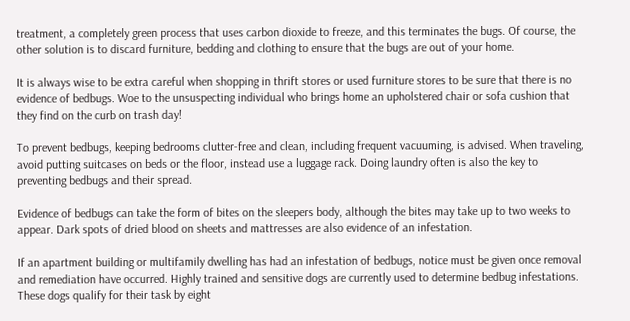treatment, a completely green process that uses carbon dioxide to freeze, and this terminates the bugs. Of course, the other solution is to discard furniture, bedding and clothing to ensure that the bugs are out of your home.

It is always wise to be extra careful when shopping in thrift stores or used furniture stores to be sure that there is no evidence of bedbugs. Woe to the unsuspecting individual who brings home an upholstered chair or sofa cushion that they find on the curb on trash day!

To prevent bedbugs, keeping bedrooms clutter-free and clean, including frequent vacuuming, is advised. When traveling, avoid putting suitcases on beds or the floor, instead use a luggage rack. Doing laundry often is also the key to preventing bedbugs and their spread.

Evidence of bedbugs can take the form of bites on the sleepers body, although the bites may take up to two weeks to appear. Dark spots of dried blood on sheets and mattresses are also evidence of an infestation.

If an apartment building or multifamily dwelling has had an infestation of bedbugs, notice must be given once removal and remediation have occurred. Highly trained and sensitive dogs are currently used to determine bedbug infestations. These dogs qualify for their task by eight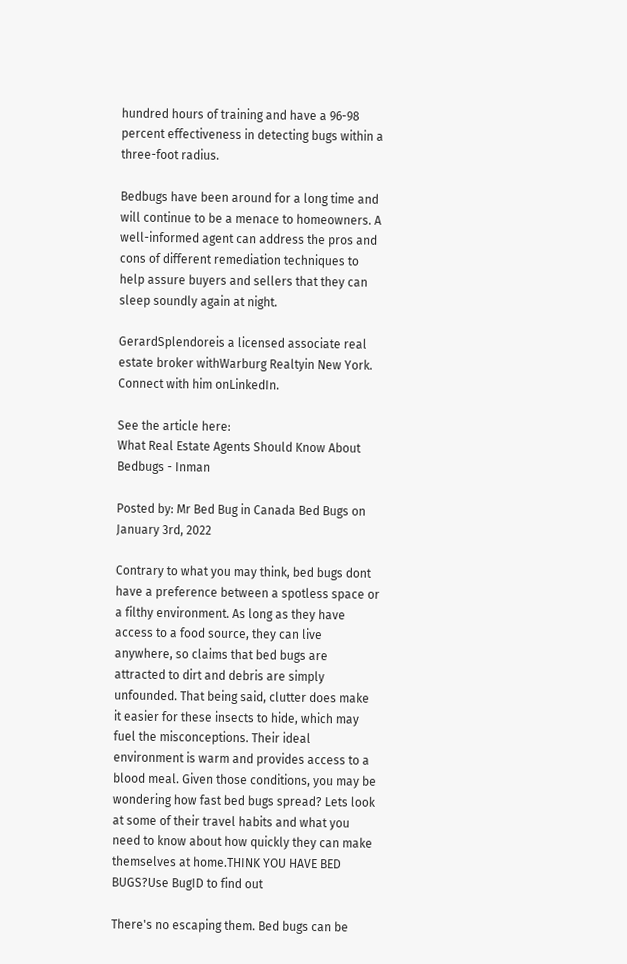hundred hours of training and have a 96-98 percent effectiveness in detecting bugs within a three-foot radius.

Bedbugs have been around for a long time and will continue to be a menace to homeowners. A well-informed agent can address the pros and cons of different remediation techniques to help assure buyers and sellers that they can sleep soundly again at night.

GerardSplendoreis a licensed associate real estate broker withWarburg Realtyin New York. Connect with him onLinkedIn.

See the article here:
What Real Estate Agents Should Know About Bedbugs - Inman

Posted by: Mr Bed Bug in Canada Bed Bugs on January 3rd, 2022

Contrary to what you may think, bed bugs dont have a preference between a spotless space or a filthy environment. As long as they have access to a food source, they can live anywhere, so claims that bed bugs are attracted to dirt and debris are simply unfounded. That being said, clutter does make it easier for these insects to hide, which may fuel the misconceptions. Their ideal environment is warm and provides access to a blood meal. Given those conditions, you may be wondering how fast bed bugs spread? Lets look at some of their travel habits and what you need to know about how quickly they can make themselves at home.THINK YOU HAVE BED BUGS?Use BugID to find out

There's no escaping them. Bed bugs can be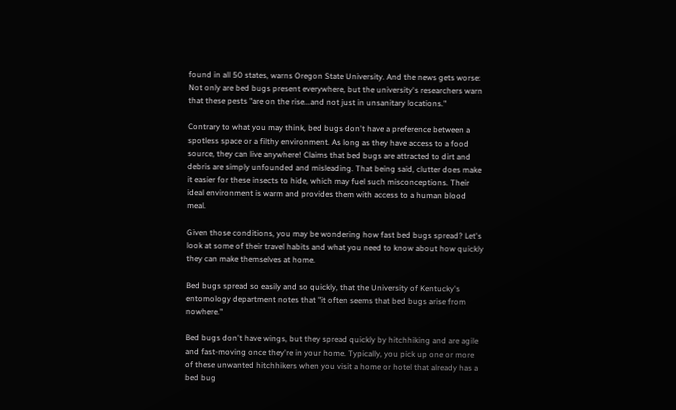found in all 50 states, warns Oregon State University. And the news gets worse: Not only are bed bugs present everywhere, but the university's researchers warn that these pests "are on the rise...and not just in unsanitary locations."

Contrary to what you may think, bed bugs don't have a preference between a spotless space or a filthy environment. As long as they have access to a food source, they can live anywhere! Claims that bed bugs are attracted to dirt and debris are simply unfounded and misleading. That being said, clutter does make it easier for these insects to hide, which may fuel such misconceptions. Their ideal environment is warm and provides them with access to a human blood meal.

Given those conditions, you may be wondering how fast bed bugs spread? Let's look at some of their travel habits and what you need to know about how quickly they can make themselves at home.

Bed bugs spread so easily and so quickly, that the University of Kentucky's entomology department notes that "it often seems that bed bugs arise from nowhere."

Bed bugs don't have wings, but they spread quickly by hitchhiking and are agile and fast-moving once they're in your home. Typically, you pick up one or more of these unwanted hitchhikers when you visit a home or hotel that already has a bed bug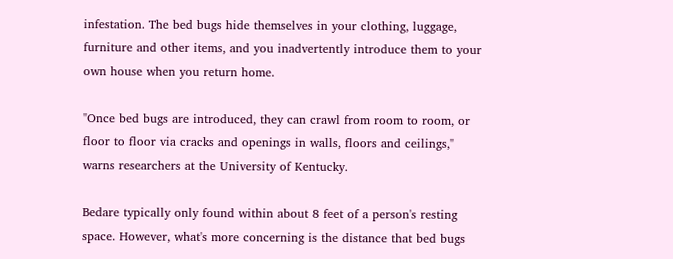infestation. The bed bugs hide themselves in your clothing, luggage, furniture and other items, and you inadvertently introduce them to your own house when you return home.

"Once bed bugs are introduced, they can crawl from room to room, or floor to floor via cracks and openings in walls, floors and ceilings," warns researchers at the University of Kentucky.

Bedare typically only found within about 8 feet of a person's resting space. However, what's more concerning is the distance that bed bugs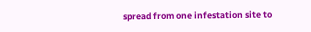spread from one infestation site to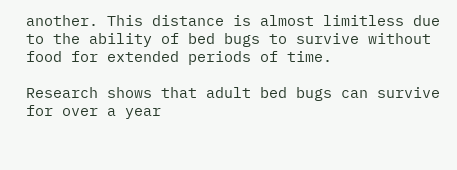another. This distance is almost limitless due to the ability of bed bugs to survive without food for extended periods of time.

Research shows that adult bed bugs can survive for over a year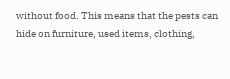without food. This means that the pests can hide on furniture, used items, clothing,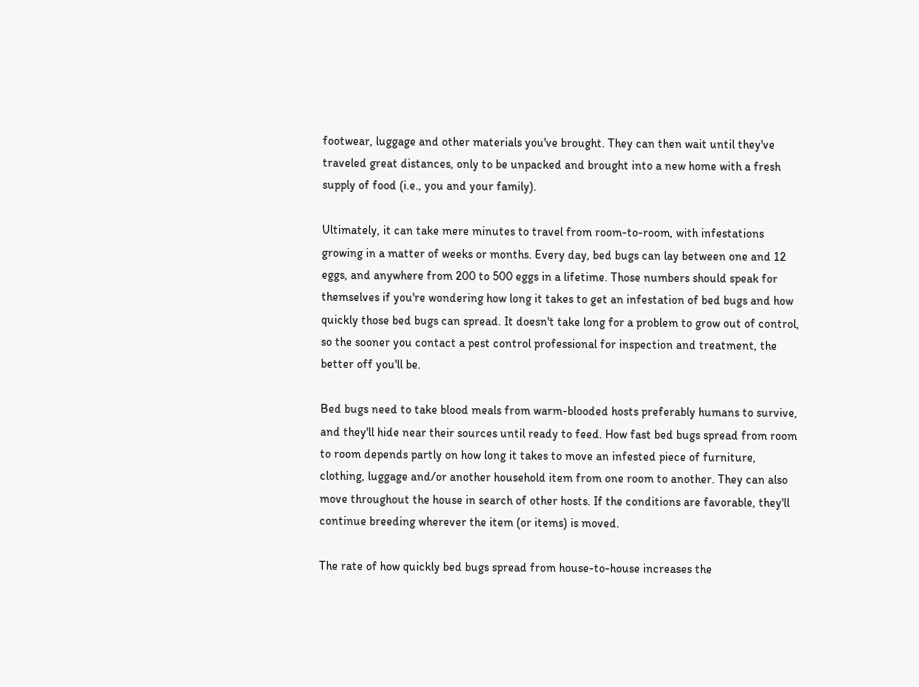footwear, luggage and other materials you've brought. They can then wait until they've traveled great distances, only to be unpacked and brought into a new home with a fresh supply of food (i.e., you and your family).

Ultimately, it can take mere minutes to travel from room-to-room, with infestations growing in a matter of weeks or months. Every day, bed bugs can lay between one and 12 eggs, and anywhere from 200 to 500 eggs in a lifetime. Those numbers should speak for themselves if you're wondering how long it takes to get an infestation of bed bugs and how quickly those bed bugs can spread. It doesn't take long for a problem to grow out of control, so the sooner you contact a pest control professional for inspection and treatment, the better off you'll be.

Bed bugs need to take blood meals from warm-blooded hosts preferably humans to survive, and they'll hide near their sources until ready to feed. How fast bed bugs spread from room to room depends partly on how long it takes to move an infested piece of furniture, clothing, luggage and/or another household item from one room to another. They can also move throughout the house in search of other hosts. If the conditions are favorable, they'll continue breeding wherever the item (or items) is moved.

The rate of how quickly bed bugs spread from house-to-house increases the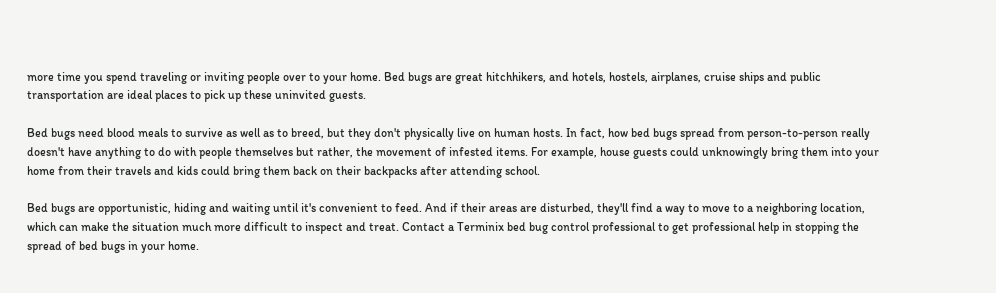more time you spend traveling or inviting people over to your home. Bed bugs are great hitchhikers, and hotels, hostels, airplanes, cruise ships and public transportation are ideal places to pick up these uninvited guests.

Bed bugs need blood meals to survive as well as to breed, but they don't physically live on human hosts. In fact, how bed bugs spread from person-to-person really doesn't have anything to do with people themselves but rather, the movement of infested items. For example, house guests could unknowingly bring them into your home from their travels and kids could bring them back on their backpacks after attending school.

Bed bugs are opportunistic, hiding and waiting until it's convenient to feed. And if their areas are disturbed, they'll find a way to move to a neighboring location, which can make the situation much more difficult to inspect and treat. Contact a Terminix bed bug control professional to get professional help in stopping the spread of bed bugs in your home.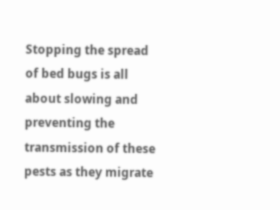Stopping the spread of bed bugs is all about slowing and preventing the transmission of these pests as they migrate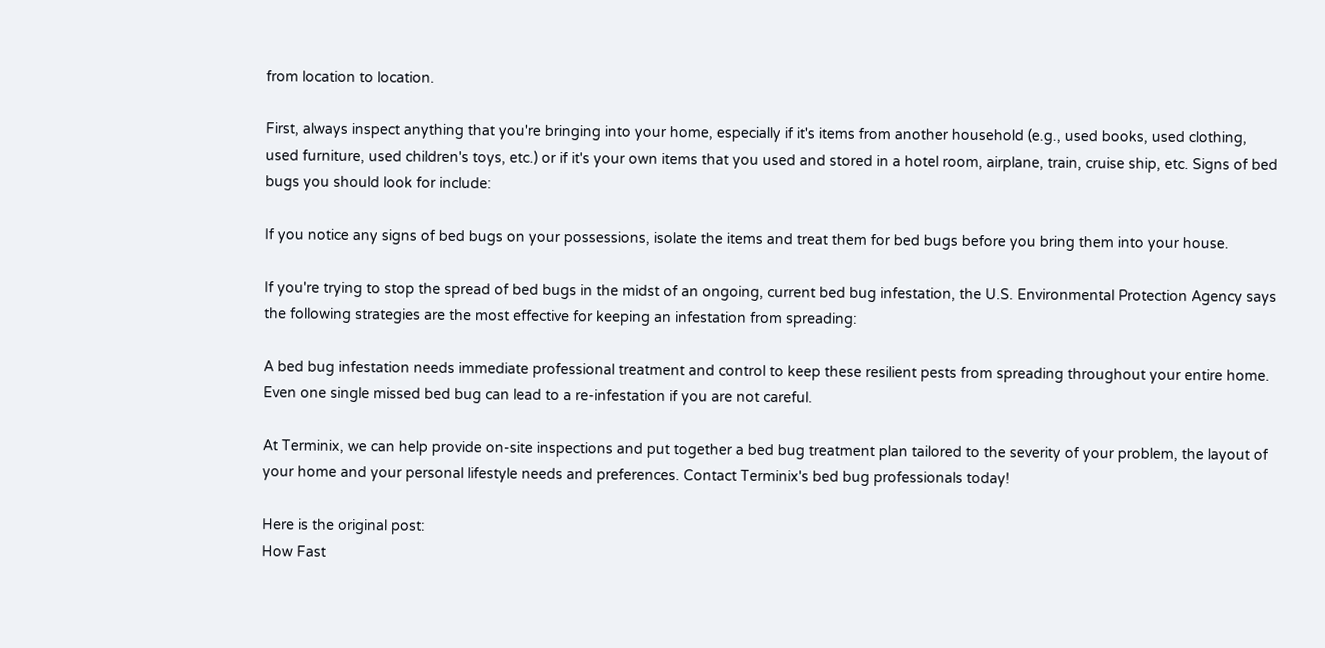from location to location.

First, always inspect anything that you're bringing into your home, especially if it's items from another household (e.g., used books, used clothing, used furniture, used children's toys, etc.) or if it's your own items that you used and stored in a hotel room, airplane, train, cruise ship, etc. Signs of bed bugs you should look for include:

If you notice any signs of bed bugs on your possessions, isolate the items and treat them for bed bugs before you bring them into your house.

If you're trying to stop the spread of bed bugs in the midst of an ongoing, current bed bug infestation, the U.S. Environmental Protection Agency says the following strategies are the most effective for keeping an infestation from spreading:

A bed bug infestation needs immediate professional treatment and control to keep these resilient pests from spreading throughout your entire home. Even one single missed bed bug can lead to a re-infestation if you are not careful.

At Terminix, we can help provide on-site inspections and put together a bed bug treatment plan tailored to the severity of your problem, the layout of your home and your personal lifestyle needs and preferences. Contact Terminix's bed bug professionals today!

Here is the original post:
How Fast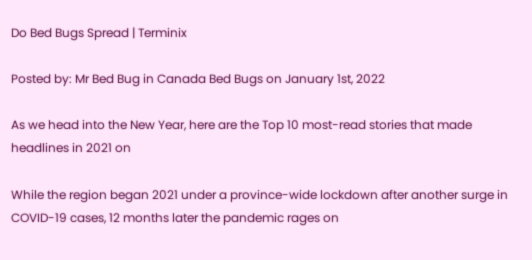Do Bed Bugs Spread | Terminix

Posted by: Mr Bed Bug in Canada Bed Bugs on January 1st, 2022

As we head into the New Year, here are the Top 10 most-read stories that made headlines in 2021 on

While the region began 2021 under a province-wide lockdown after another surge in COVID-19 cases, 12 months later the pandemic rages on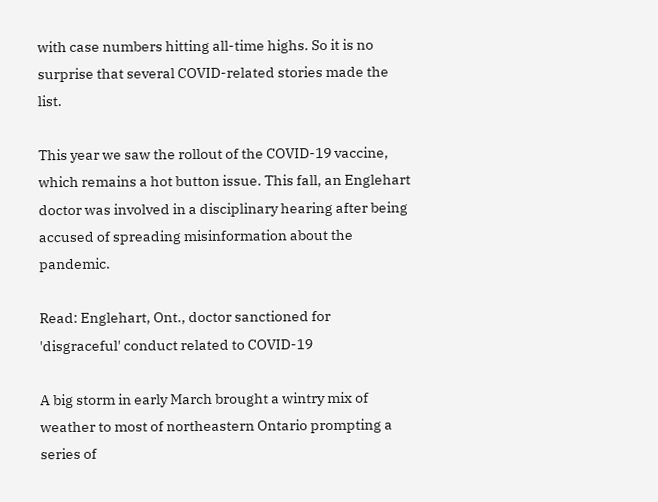with case numbers hitting all-time highs. So it is no surprise that several COVID-related stories made the list.

This year we saw the rollout of the COVID-19 vaccine, which remains a hot button issue. This fall, an Englehart doctor was involved in a disciplinary hearing after being accused of spreading misinformation about the pandemic.

Read: Englehart, Ont., doctor sanctioned for 'disgraceful' conduct related to COVID-19

A big storm in early March brought a wintry mix of weather to most of northeastern Ontario prompting a series of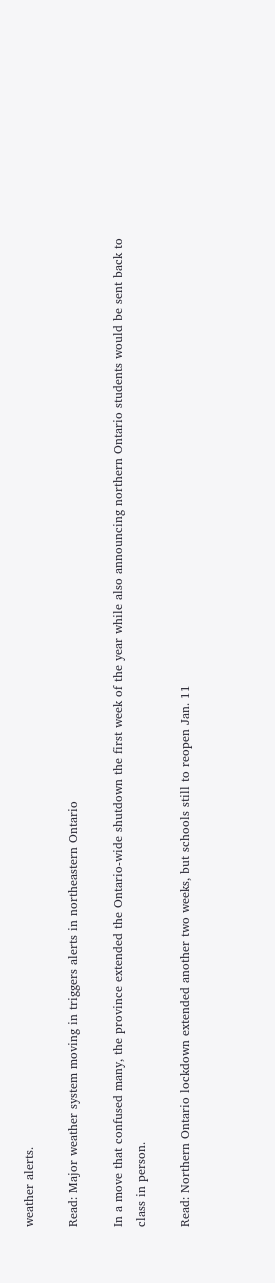weather alerts.

Read: Major weather system moving in triggers alerts in northeastern Ontario

In a move that confused many, the province extended the Ontario-wide shutdown the first week of the year while also announcing northern Ontario students would be sent back to class in person.

Read: Northern Ontario lockdown extended another two weeks, but schools still to reopen Jan. 11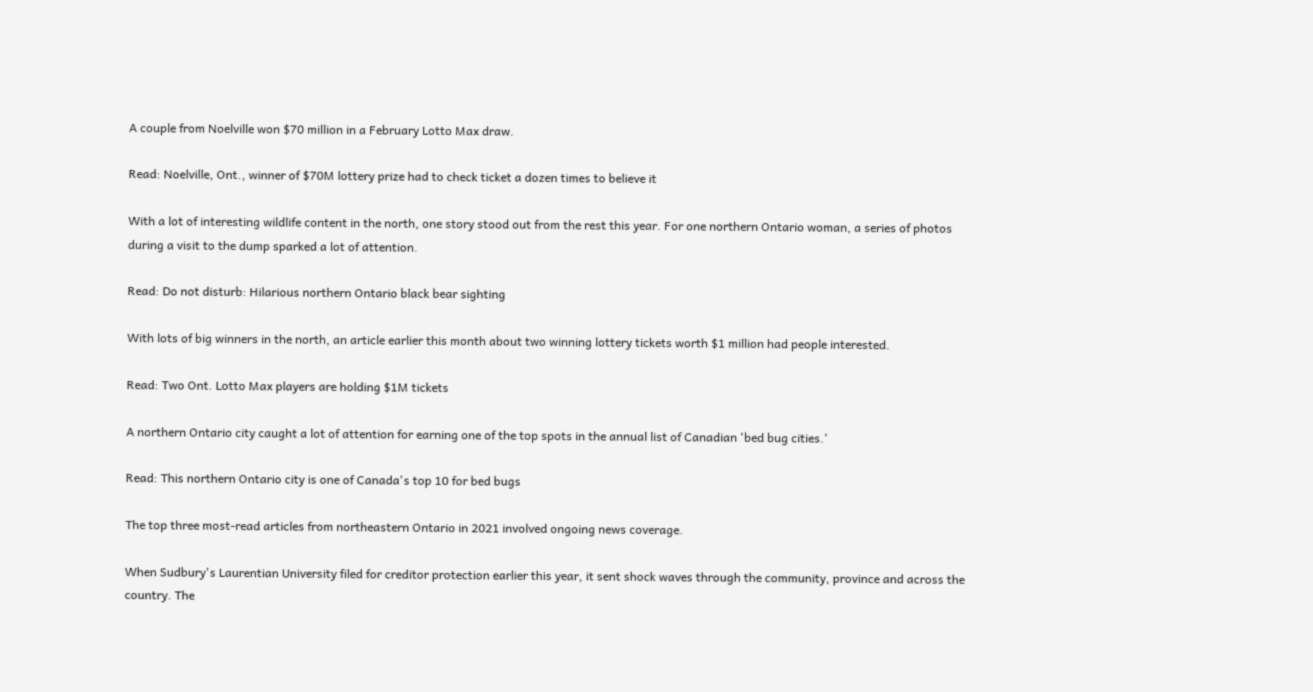A couple from Noelville won $70 million in a February Lotto Max draw.

Read: Noelville, Ont., winner of $70M lottery prize had to check ticket a dozen times to believe it

With a lot of interesting wildlife content in the north, one story stood out from the rest this year. For one northern Ontario woman, a series of photos during a visit to the dump sparked a lot of attention.

Read: Do not disturb: Hilarious northern Ontario black bear sighting

With lots of big winners in the north, an article earlier this month about two winning lottery tickets worth $1 million had people interested.

Read: Two Ont. Lotto Max players are holding $1M tickets

A northern Ontario city caught a lot of attention for earning one of the top spots in the annual list of Canadian 'bed bug cities.'

Read: This northern Ontario city is one of Canada's top 10 for bed bugs

The top three most-read articles from northeastern Ontario in 2021 involved ongoing news coverage.

When Sudbury's Laurentian University filed for creditor protection earlier this year, it sent shock waves through the community, province and across the country. The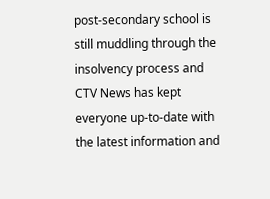post-secondary school is still muddling through the insolvency process and CTV News has kept everyone up-to-date with the latest information and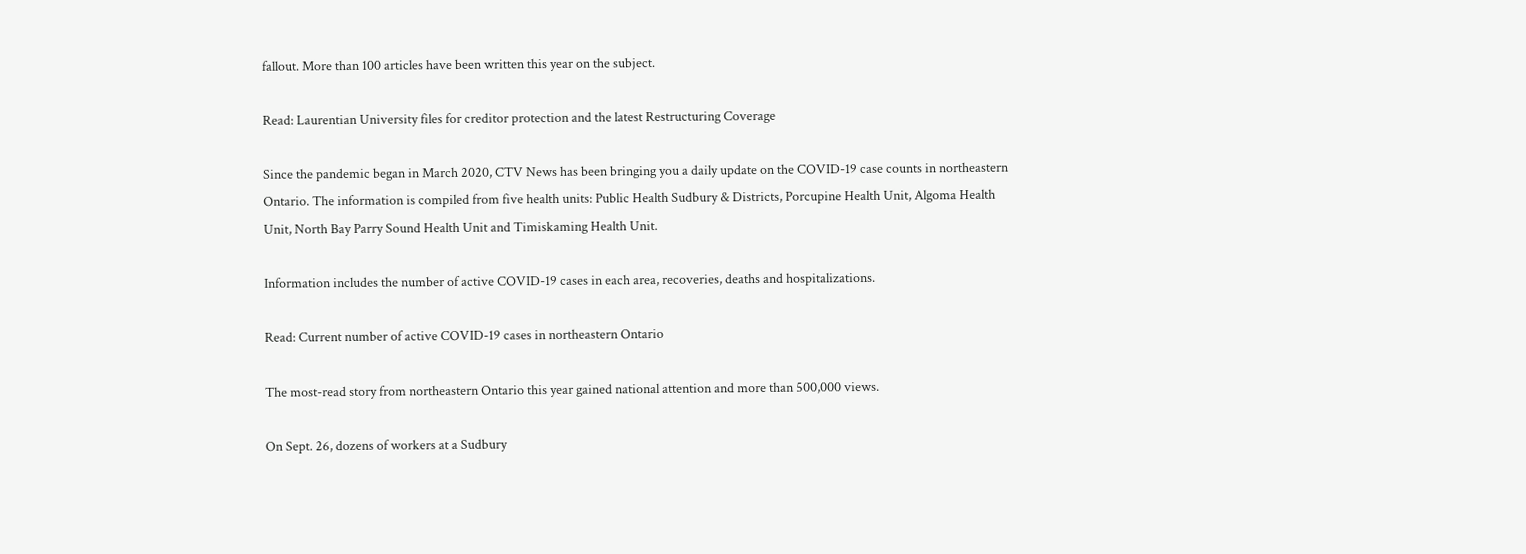fallout. More than 100 articles have been written this year on the subject.

Read: Laurentian University files for creditor protection and the latest Restructuring Coverage

Since the pandemic began in March 2020, CTV News has been bringing you a daily update on the COVID-19 case counts in northeastern Ontario. The information is compiled from five health units: Public Health Sudbury & Districts, Porcupine Health Unit, Algoma Health Unit, North Bay Parry Sound Health Unit and Timiskaming Health Unit.

Information includes the number of active COVID-19 cases in each area, recoveries, deaths and hospitalizations.

Read: Current number of active COVID-19 cases in northeastern Ontario

The most-read story from northeastern Ontario this year gained national attention and more than 500,000 views.

On Sept. 26, dozens of workers at a Sudbury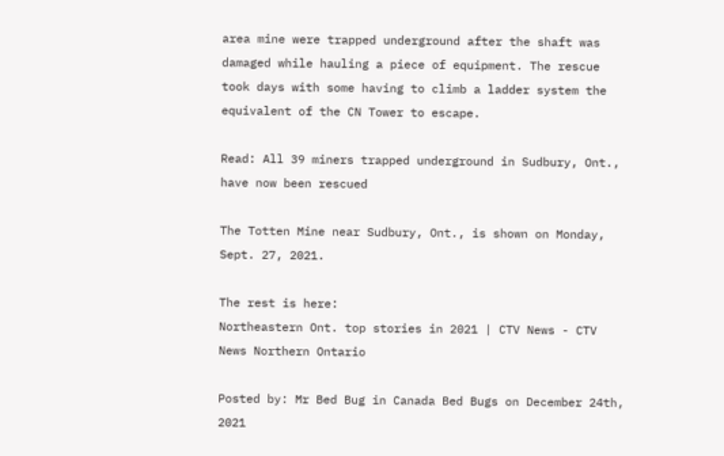area mine were trapped underground after the shaft was damaged while hauling a piece of equipment. The rescue took days with some having to climb a ladder system the equivalent of the CN Tower to escape.

Read: All 39 miners trapped underground in Sudbury, Ont., have now been rescued

The Totten Mine near Sudbury, Ont., is shown on Monday, Sept. 27, 2021.

The rest is here:
Northeastern Ont. top stories in 2021 | CTV News - CTV News Northern Ontario

Posted by: Mr Bed Bug in Canada Bed Bugs on December 24th, 2021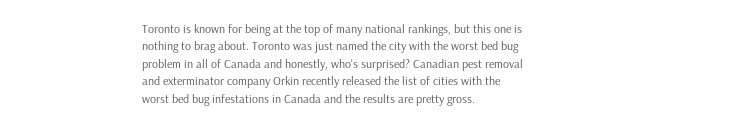Toronto is known for being at the top of many national rankings, but this one is nothing to brag about. Toronto was just named the city with the worst bed bug problem in all of Canada and honestly, who's surprised? Canadian pest removal and exterminator company Orkin recently released the list of cities with the worst bed bug infestations in Canada and the results are pretty gross.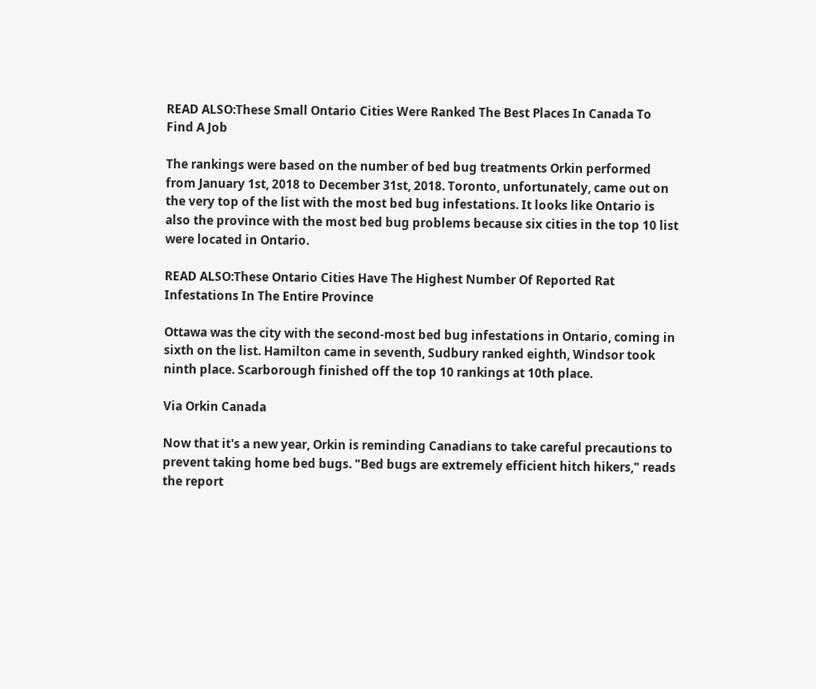READ ALSO:These Small Ontario Cities Were Ranked The Best Places In Canada To Find A Job

The rankings were based on the number of bed bug treatments Orkin performed from January 1st, 2018 to December 31st, 2018. Toronto, unfortunately, came out on the very top of the list with the most bed bug infestations. It looks like Ontario is also the province with the most bed bug problems because six cities in the top 10 list were located in Ontario.

READ ALSO:These Ontario Cities Have The Highest Number Of Reported Rat Infestations In The Entire Province

Ottawa was the city with the second-most bed bug infestations in Ontario, coming in sixth on the list. Hamilton came in seventh, Sudbury ranked eighth, Windsor took ninth place. Scarborough finished off the top 10 rankings at 10th place.

Via Orkin Canada

Now that it's a new year, Orkin is reminding Canadians to take careful precautions to prevent taking home bed bugs. "Bed bugs are extremely efficient hitch hikers," reads the report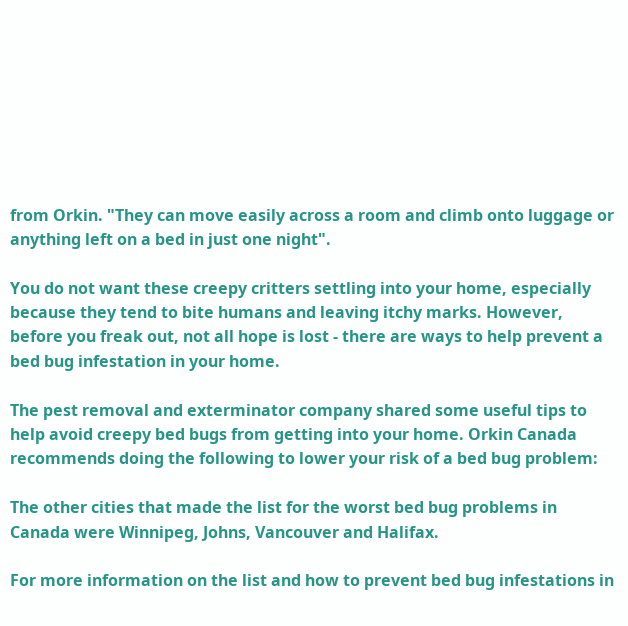from Orkin. "They can move easily across a room and climb onto luggage or anything left on a bed in just one night".

You do not want these creepy critters settling into your home, especially because they tend to bite humans and leaving itchy marks. However, before you freak out, not all hope is lost - there are ways to help prevent a bed bug infestation in your home.

The pest removal and exterminator company shared some useful tips to help avoid creepy bed bugs from getting into your home. Orkin Canada recommends doing the following to lower your risk of a bed bug problem:

The other cities that made the list for the worst bed bug problems in Canada were Winnipeg, Johns, Vancouver and Halifax.

For more information on the list and how to prevent bed bug infestations in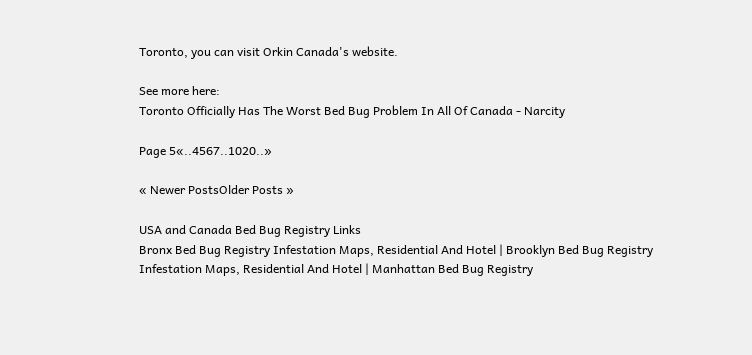Toronto, you can visit Orkin Canada's website.

See more here:
Toronto Officially Has The Worst Bed Bug Problem In All Of Canada - Narcity

Page 5«..4567..1020..»

« Newer PostsOlder Posts »

USA and Canada Bed Bug Registry Links
Bronx Bed Bug Registry Infestation Maps, Residential And Hotel | Brooklyn Bed Bug Registry Infestation Maps, Residential And Hotel | Manhattan Bed Bug Registry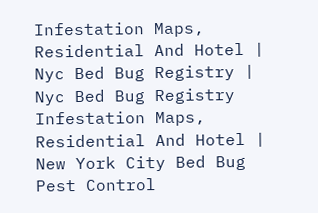Infestation Maps, Residential And Hotel | Nyc Bed Bug Registry | Nyc Bed Bug Registry Infestation Maps, Residential And Hotel | New York City Bed Bug Pest Control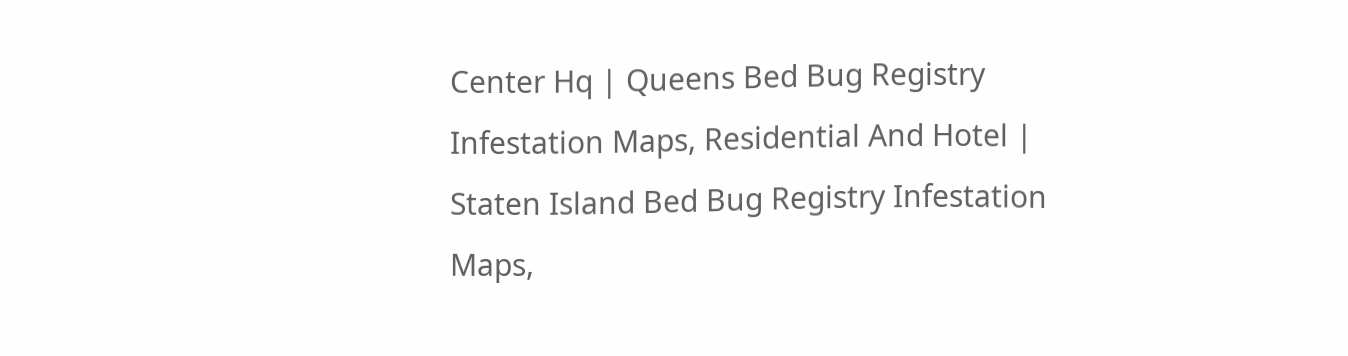Center Hq | Queens Bed Bug Registry Infestation Maps, Residential And Hotel | Staten Island Bed Bug Registry Infestation Maps,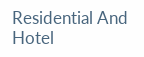Residential And Hotel